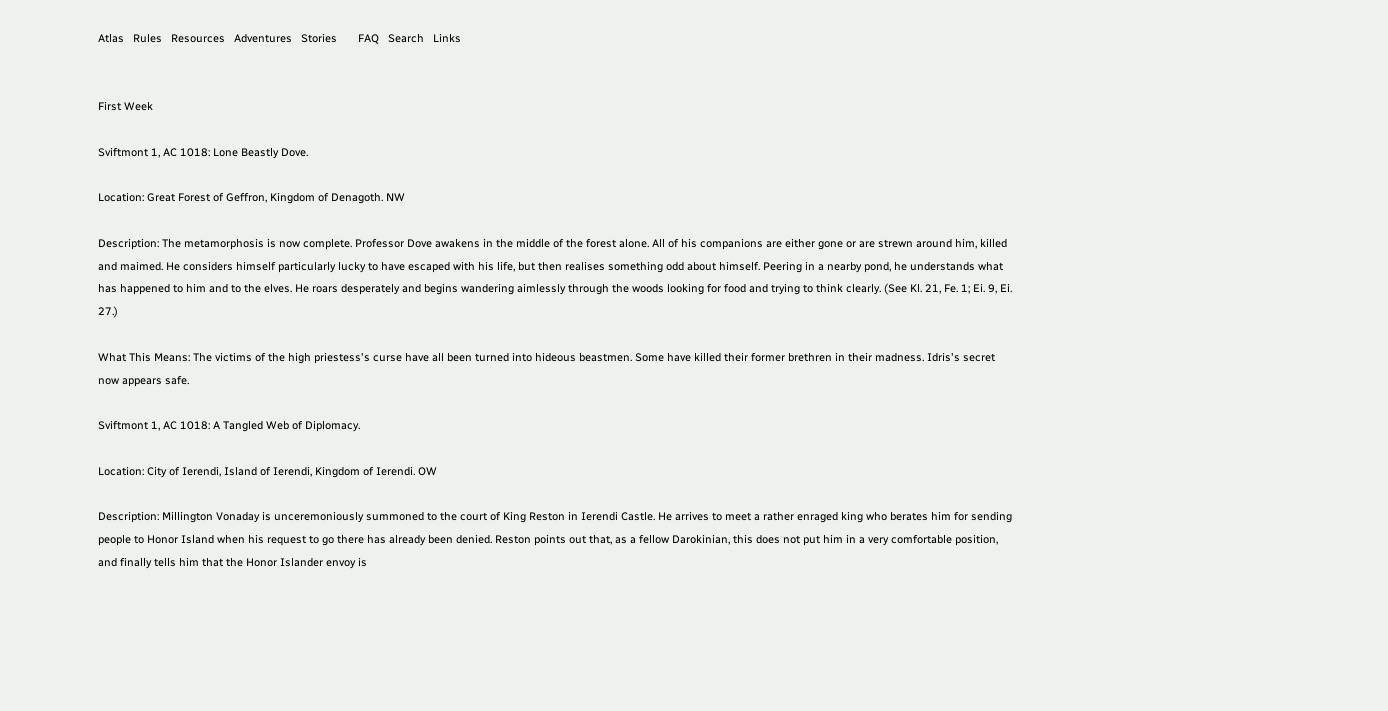Atlas   Rules   Resources   Adventures   Stories       FAQ   Search   Links


First Week

Sviftmont 1, AC 1018: Lone Beastly Dove.

Location: Great Forest of Geffron, Kingdom of Denagoth. NW

Description: The metamorphosis is now complete. Professor Dove awakens in the middle of the forest alone. All of his companions are either gone or are strewn around him, killed and maimed. He considers himself particularly lucky to have escaped with his life, but then realises something odd about himself. Peering in a nearby pond, he understands what has happened to him and to the elves. He roars desperately and begins wandering aimlessly through the woods looking for food and trying to think clearly. (See Kl. 21, Fe. 1; Ei. 9, Ei. 27.)

What This Means: The victims of the high priestess's curse have all been turned into hideous beastmen. Some have killed their former brethren in their madness. Idris's secret now appears safe.

Sviftmont 1, AC 1018: A Tangled Web of Diplomacy.

Location: City of Ierendi, Island of Ierendi, Kingdom of Ierendi. OW

Description: Millington Vonaday is unceremoniously summoned to the court of King Reston in Ierendi Castle. He arrives to meet a rather enraged king who berates him for sending people to Honor Island when his request to go there has already been denied. Reston points out that, as a fellow Darokinian, this does not put him in a very comfortable position, and finally tells him that the Honor Islander envoy is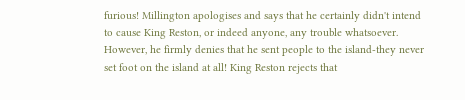furious! Millington apologises and says that he certainly didn't intend to cause King Reston, or indeed anyone, any trouble whatsoever. However, he firmly denies that he sent people to the island-they never set foot on the island at all! King Reston rejects that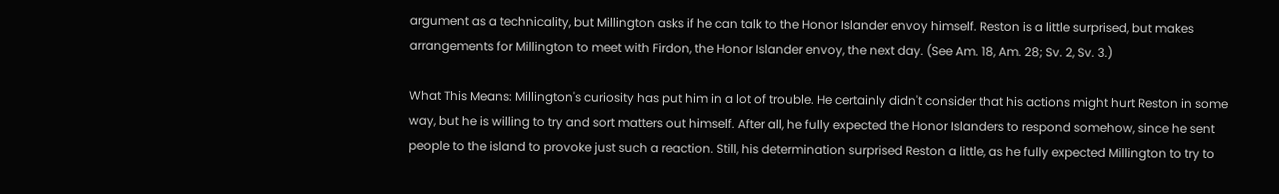argument as a technicality, but Millington asks if he can talk to the Honor Islander envoy himself. Reston is a little surprised, but makes arrangements for Millington to meet with Firdon, the Honor Islander envoy, the next day. (See Am. 18, Am. 28; Sv. 2, Sv. 3.)

What This Means: Millington's curiosity has put him in a lot of trouble. He certainly didn't consider that his actions might hurt Reston in some way, but he is willing to try and sort matters out himself. After all, he fully expected the Honor Islanders to respond somehow, since he sent people to the island to provoke just such a reaction. Still, his determination surprised Reston a little, as he fully expected Millington to try to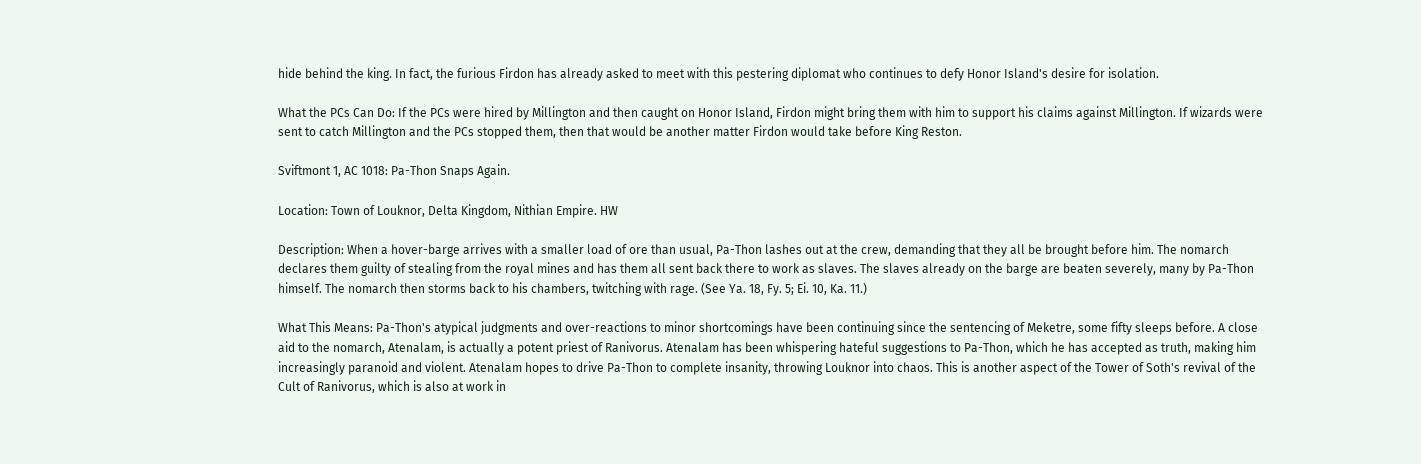hide behind the king. In fact, the furious Firdon has already asked to meet with this pestering diplomat who continues to defy Honor Island's desire for isolation.

What the PCs Can Do: If the PCs were hired by Millington and then caught on Honor Island, Firdon might bring them with him to support his claims against Millington. If wizards were sent to catch Millington and the PCs stopped them, then that would be another matter Firdon would take before King Reston.

Sviftmont 1, AC 1018: Pa-Thon Snaps Again.

Location: Town of Louknor, Delta Kingdom, Nithian Empire. HW

Description: When a hover-barge arrives with a smaller load of ore than usual, Pa-Thon lashes out at the crew, demanding that they all be brought before him. The nomarch declares them guilty of stealing from the royal mines and has them all sent back there to work as slaves. The slaves already on the barge are beaten severely, many by Pa-Thon himself. The nomarch then storms back to his chambers, twitching with rage. (See Ya. 18, Fy. 5; Ei. 10, Ka. 11.)

What This Means: Pa-Thon's atypical judgments and over-reactions to minor shortcomings have been continuing since the sentencing of Meketre, some fifty sleeps before. A close aid to the nomarch, Atenalam, is actually a potent priest of Ranivorus. Atenalam has been whispering hateful suggestions to Pa-Thon, which he has accepted as truth, making him increasingly paranoid and violent. Atenalam hopes to drive Pa-Thon to complete insanity, throwing Louknor into chaos. This is another aspect of the Tower of Soth's revival of the Cult of Ranivorus, which is also at work in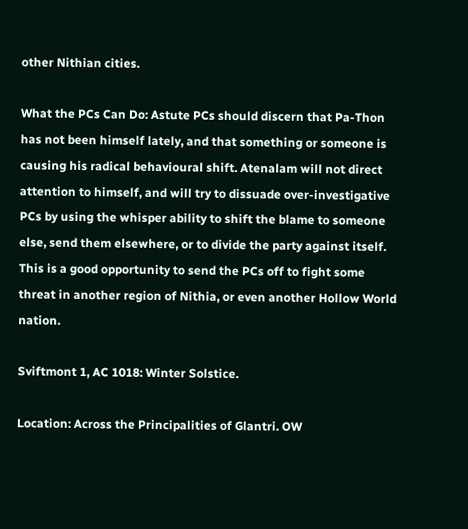other Nithian cities.

What the PCs Can Do: Astute PCs should discern that Pa-Thon has not been himself lately, and that something or someone is causing his radical behavioural shift. Atenalam will not direct attention to himself, and will try to dissuade over-investigative PCs by using the whisper ability to shift the blame to someone else, send them elsewhere, or to divide the party against itself. This is a good opportunity to send the PCs off to fight some threat in another region of Nithia, or even another Hollow World nation.

Sviftmont 1, AC 1018: Winter Solstice.

Location: Across the Principalities of Glantri. OW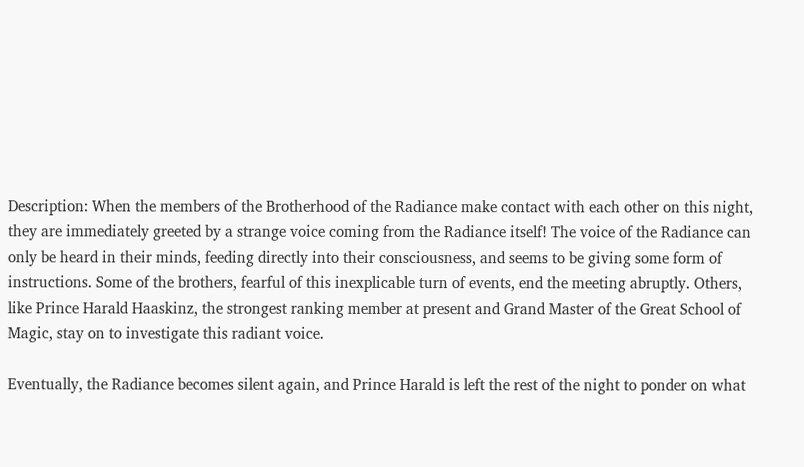Description: When the members of the Brotherhood of the Radiance make contact with each other on this night, they are immediately greeted by a strange voice coming from the Radiance itself! The voice of the Radiance can only be heard in their minds, feeding directly into their consciousness, and seems to be giving some form of instructions. Some of the brothers, fearful of this inexplicable turn of events, end the meeting abruptly. Others, like Prince Harald Haaskinz, the strongest ranking member at present and Grand Master of the Great School of Magic, stay on to investigate this radiant voice.

Eventually, the Radiance becomes silent again, and Prince Harald is left the rest of the night to ponder on what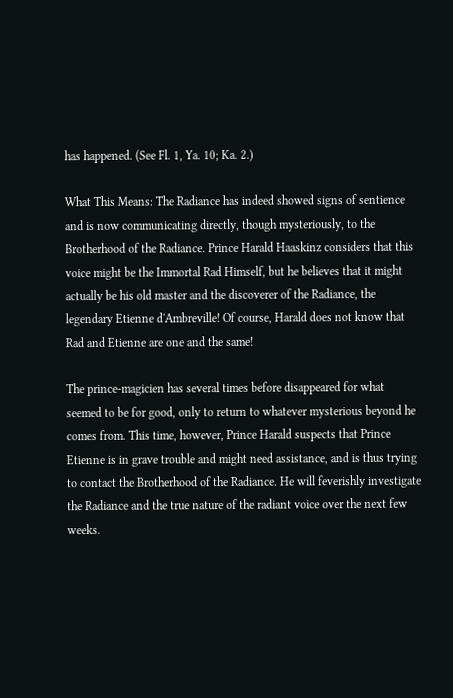has happened. (See Fl. 1, Ya. 10; Ka. 2.)

What This Means: The Radiance has indeed showed signs of sentience and is now communicating directly, though mysteriously, to the Brotherhood of the Radiance. Prince Harald Haaskinz considers that this voice might be the Immortal Rad Himself, but he believes that it might actually be his old master and the discoverer of the Radiance, the legendary Etienne d'Ambreville! Of course, Harald does not know that Rad and Etienne are one and the same!

The prince-magicien has several times before disappeared for what seemed to be for good, only to return to whatever mysterious beyond he comes from. This time, however, Prince Harald suspects that Prince Etienne is in grave trouble and might need assistance, and is thus trying to contact the Brotherhood of the Radiance. He will feverishly investigate the Radiance and the true nature of the radiant voice over the next few weeks.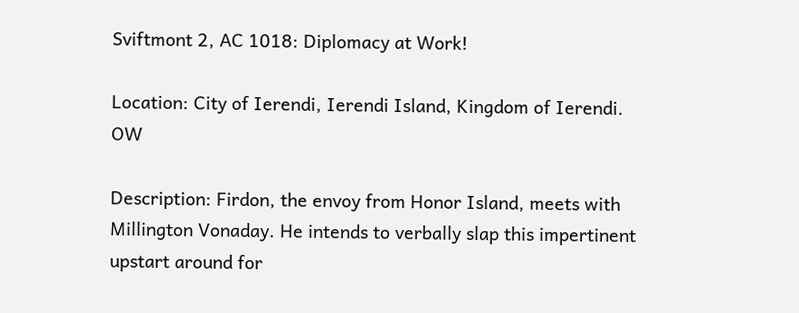Sviftmont 2, AC 1018: Diplomacy at Work!

Location: City of Ierendi, Ierendi Island, Kingdom of Ierendi. OW

Description: Firdon, the envoy from Honor Island, meets with Millington Vonaday. He intends to verbally slap this impertinent upstart around for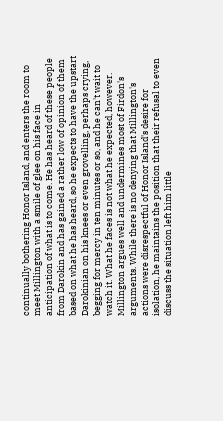continually bothering Honor Island, and enters the room to meet Millington with a smile of glee on his face in anticipation of what is to come. He has heard of these people from Darokin and has gained a rather low of opinion of them based on what he has heard, so he expects to have the upstart Darokinian on his knees or even grovelling, perhaps crying, begging for mercy in ten minutes or so, and he can't wait to watch it. What he faces is not what he expected, however. Millington argues well and undermines most of Firdon's arguments. While there is no denying that Millington's actions were disrespectful of Honor Island's desire for isolation, he maintains the position that their refusal to even discuss the situation left him little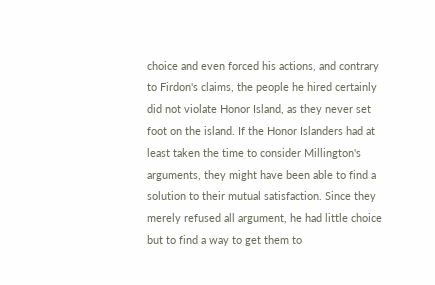choice and even forced his actions, and contrary to Firdon's claims, the people he hired certainly did not violate Honor Island, as they never set foot on the island. If the Honor Islanders had at least taken the time to consider Millington's arguments, they might have been able to find a solution to their mutual satisfaction. Since they merely refused all argument, he had little choice but to find a way to get them to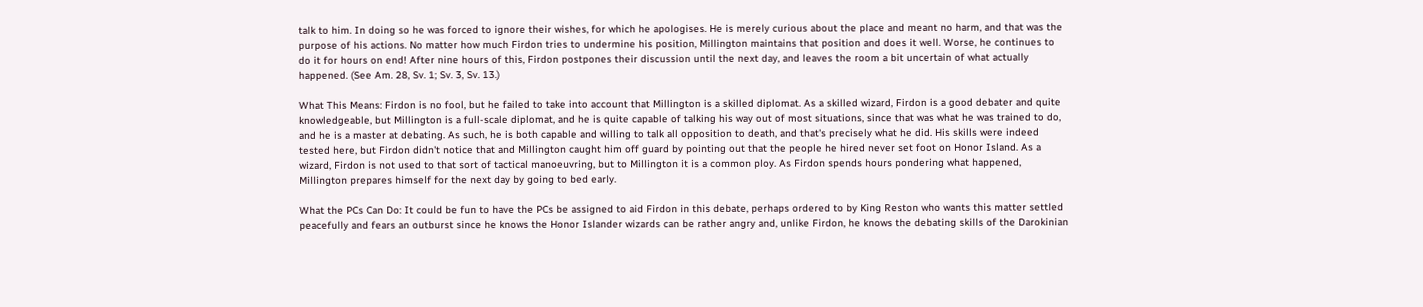talk to him. In doing so he was forced to ignore their wishes, for which he apologises. He is merely curious about the place and meant no harm, and that was the purpose of his actions. No matter how much Firdon tries to undermine his position, Millington maintains that position and does it well. Worse, he continues to do it for hours on end! After nine hours of this, Firdon postpones their discussion until the next day, and leaves the room a bit uncertain of what actually happened. (See Am. 28, Sv. 1; Sv. 3, Sv. 13.)

What This Means: Firdon is no fool, but he failed to take into account that Millington is a skilled diplomat. As a skilled wizard, Firdon is a good debater and quite knowledgeable, but Millington is a full-scale diplomat, and he is quite capable of talking his way out of most situations, since that was what he was trained to do, and he is a master at debating. As such, he is both capable and willing to talk all opposition to death, and that's precisely what he did. His skills were indeed tested here, but Firdon didn't notice that and Millington caught him off guard by pointing out that the people he hired never set foot on Honor Island. As a wizard, Firdon is not used to that sort of tactical manoeuvring, but to Millington it is a common ploy. As Firdon spends hours pondering what happened, Millington prepares himself for the next day by going to bed early.

What the PCs Can Do: It could be fun to have the PCs be assigned to aid Firdon in this debate, perhaps ordered to by King Reston who wants this matter settled peacefully and fears an outburst since he knows the Honor Islander wizards can be rather angry and, unlike Firdon, he knows the debating skills of the Darokinian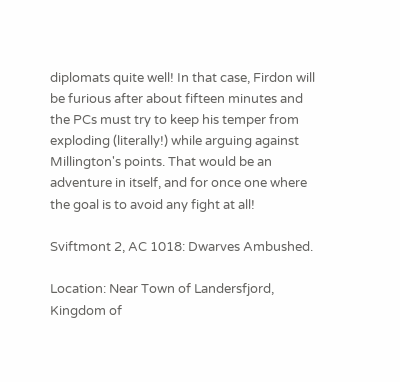diplomats quite well! In that case, Firdon will be furious after about fifteen minutes and the PCs must try to keep his temper from exploding (literally!) while arguing against Millington's points. That would be an adventure in itself, and for once one where the goal is to avoid any fight at all!

Sviftmont 2, AC 1018: Dwarves Ambushed.

Location: Near Town of Landersfjord, Kingdom of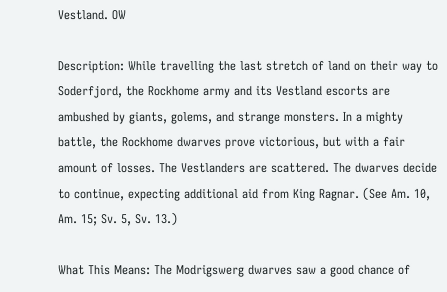Vestland. OW

Description: While travelling the last stretch of land on their way to Soderfjord, the Rockhome army and its Vestland escorts are ambushed by giants, golems, and strange monsters. In a mighty battle, the Rockhome dwarves prove victorious, but with a fair amount of losses. The Vestlanders are scattered. The dwarves decide to continue, expecting additional aid from King Ragnar. (See Am. 10, Am. 15; Sv. 5, Sv. 13.)

What This Means: The Modrigswerg dwarves saw a good chance of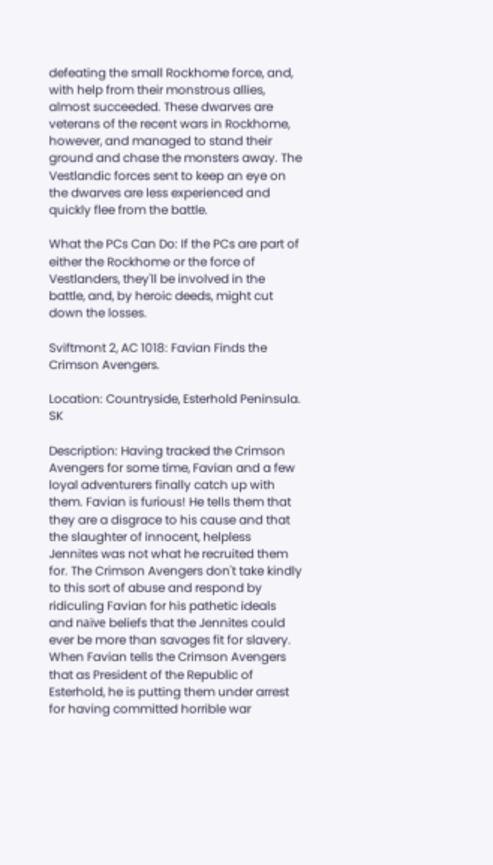defeating the small Rockhome force, and, with help from their monstrous allies, almost succeeded. These dwarves are veterans of the recent wars in Rockhome, however, and managed to stand their ground and chase the monsters away. The Vestlandic forces sent to keep an eye on the dwarves are less experienced and quickly flee from the battle.

What the PCs Can Do: If the PCs are part of either the Rockhome or the force of Vestlanders, they'll be involved in the battle, and, by heroic deeds, might cut down the losses.

Sviftmont 2, AC 1018: Favian Finds the Crimson Avengers.

Location: Countryside, Esterhold Peninsula. SK

Description: Having tracked the Crimson Avengers for some time, Favian and a few loyal adventurers finally catch up with them. Favian is furious! He tells them that they are a disgrace to his cause and that the slaughter of innocent, helpless Jennites was not what he recruited them for. The Crimson Avengers don't take kindly to this sort of abuse and respond by ridiculing Favian for his pathetic ideals and naïve beliefs that the Jennites could ever be more than savages fit for slavery. When Favian tells the Crimson Avengers that as President of the Republic of Esterhold, he is putting them under arrest for having committed horrible war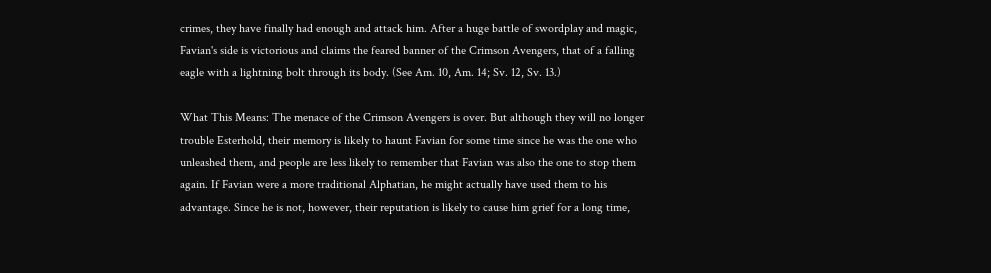crimes, they have finally had enough and attack him. After a huge battle of swordplay and magic, Favian's side is victorious and claims the feared banner of the Crimson Avengers, that of a falling eagle with a lightning bolt through its body. (See Am. 10, Am. 14; Sv. 12, Sv. 13.)

What This Means: The menace of the Crimson Avengers is over. But although they will no longer trouble Esterhold, their memory is likely to haunt Favian for some time since he was the one who unleashed them, and people are less likely to remember that Favian was also the one to stop them again. If Favian were a more traditional Alphatian, he might actually have used them to his advantage. Since he is not, however, their reputation is likely to cause him grief for a long time,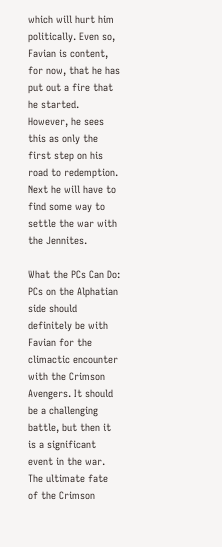which will hurt him politically. Even so, Favian is content, for now, that he has put out a fire that he started. However, he sees this as only the first step on his road to redemption. Next he will have to find some way to settle the war with the Jennites.

What the PCs Can Do: PCs on the Alphatian side should definitely be with Favian for the climactic encounter with the Crimson Avengers. It should be a challenging battle, but then it is a significant event in the war. The ultimate fate of the Crimson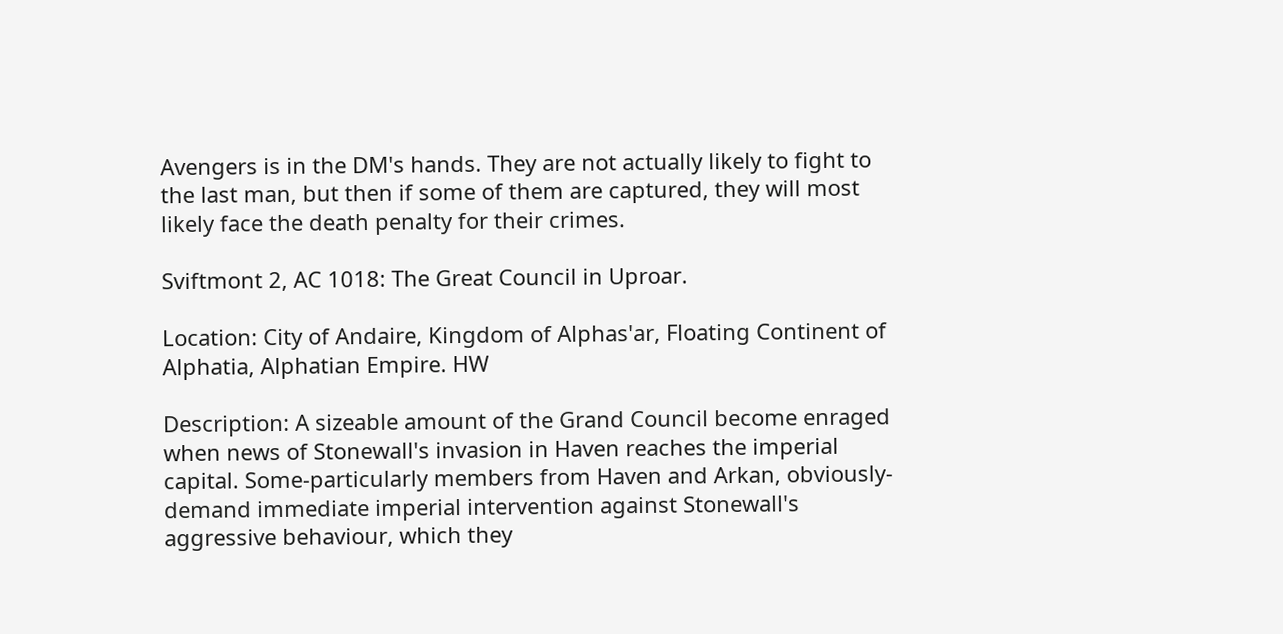Avengers is in the DM's hands. They are not actually likely to fight to the last man, but then if some of them are captured, they will most likely face the death penalty for their crimes.

Sviftmont 2, AC 1018: The Great Council in Uproar.

Location: City of Andaire, Kingdom of Alphas'ar, Floating Continent of Alphatia, Alphatian Empire. HW

Description: A sizeable amount of the Grand Council become enraged when news of Stonewall's invasion in Haven reaches the imperial capital. Some-particularly members from Haven and Arkan, obviously-demand immediate imperial intervention against Stonewall's aggressive behaviour, which they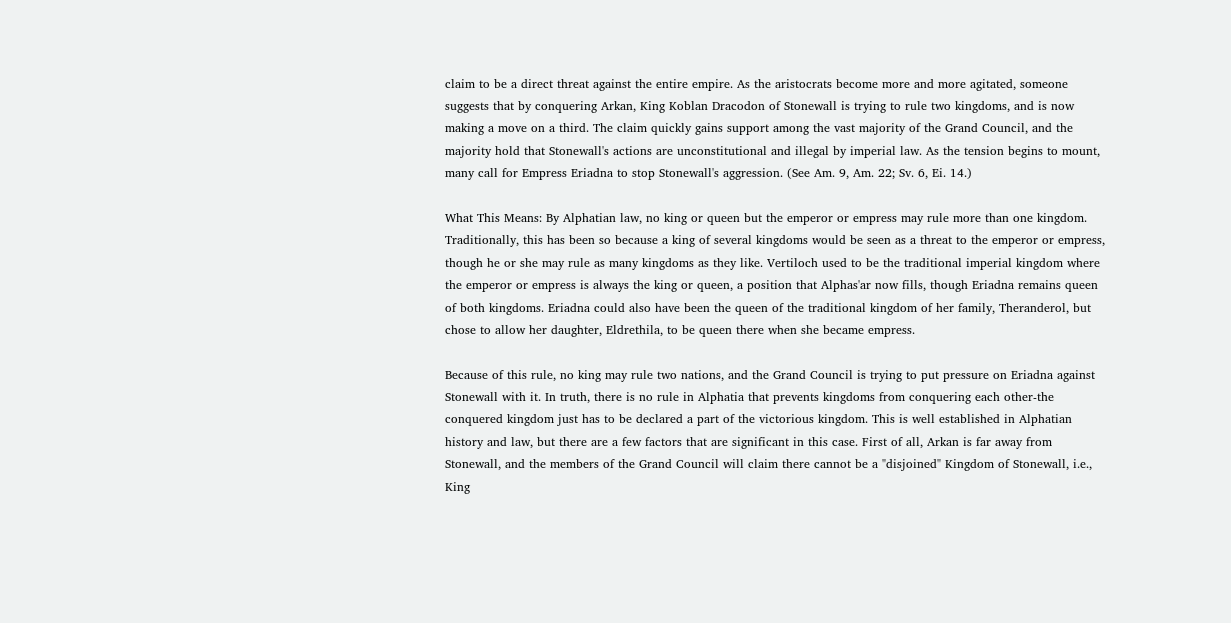claim to be a direct threat against the entire empire. As the aristocrats become more and more agitated, someone suggests that by conquering Arkan, King Koblan Dracodon of Stonewall is trying to rule two kingdoms, and is now making a move on a third. The claim quickly gains support among the vast majority of the Grand Council, and the majority hold that Stonewall's actions are unconstitutional and illegal by imperial law. As the tension begins to mount, many call for Empress Eriadna to stop Stonewall's aggression. (See Am. 9, Am. 22; Sv. 6, Ei. 14.)

What This Means: By Alphatian law, no king or queen but the emperor or empress may rule more than one kingdom. Traditionally, this has been so because a king of several kingdoms would be seen as a threat to the emperor or empress, though he or she may rule as many kingdoms as they like. Vertiloch used to be the traditional imperial kingdom where the emperor or empress is always the king or queen, a position that Alphas'ar now fills, though Eriadna remains queen of both kingdoms. Eriadna could also have been the queen of the traditional kingdom of her family, Theranderol, but chose to allow her daughter, Eldrethila, to be queen there when she became empress.

Because of this rule, no king may rule two nations, and the Grand Council is trying to put pressure on Eriadna against Stonewall with it. In truth, there is no rule in Alphatia that prevents kingdoms from conquering each other-the conquered kingdom just has to be declared a part of the victorious kingdom. This is well established in Alphatian history and law, but there are a few factors that are significant in this case. First of all, Arkan is far away from Stonewall, and the members of the Grand Council will claim there cannot be a "disjoined" Kingdom of Stonewall, i.e., King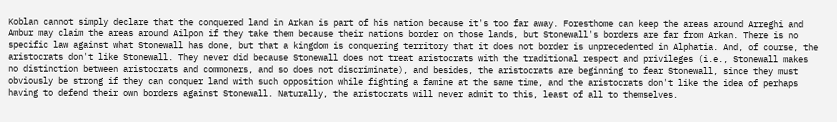Koblan cannot simply declare that the conquered land in Arkan is part of his nation because it's too far away. Foresthome can keep the areas around Arreghi and Ambur may claim the areas around Ailpon if they take them because their nations border on those lands, but Stonewall's borders are far from Arkan. There is no specific law against what Stonewall has done, but that a kingdom is conquering territory that it does not border is unprecedented in Alphatia. And, of course, the aristocrats don't like Stonewall. They never did because Stonewall does not treat aristocrats with the traditional respect and privileges (i.e., Stonewall makes no distinction between aristocrats and commoners, and so does not discriminate), and besides, the aristocrats are beginning to fear Stonewall, since they must obviously be strong if they can conquer land with such opposition while fighting a famine at the same time, and the aristocrats don't like the idea of perhaps having to defend their own borders against Stonewall. Naturally, the aristocrats will never admit to this, least of all to themselves.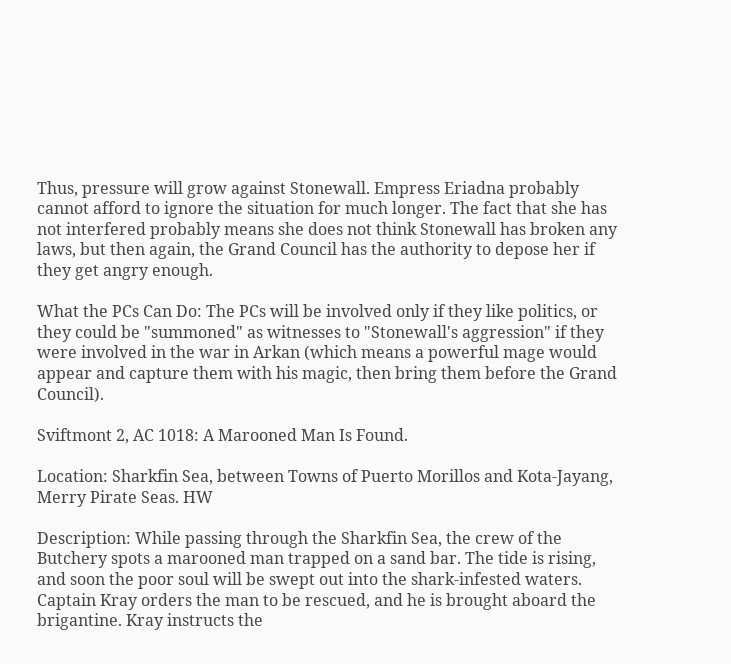Thus, pressure will grow against Stonewall. Empress Eriadna probably cannot afford to ignore the situation for much longer. The fact that she has not interfered probably means she does not think Stonewall has broken any laws, but then again, the Grand Council has the authority to depose her if they get angry enough.

What the PCs Can Do: The PCs will be involved only if they like politics, or they could be "summoned" as witnesses to "Stonewall's aggression" if they were involved in the war in Arkan (which means a powerful mage would appear and capture them with his magic, then bring them before the Grand Council).

Sviftmont 2, AC 1018: A Marooned Man Is Found.

Location: Sharkfin Sea, between Towns of Puerto Morillos and Kota-Jayang, Merry Pirate Seas. HW

Description: While passing through the Sharkfin Sea, the crew of the Butchery spots a marooned man trapped on a sand bar. The tide is rising, and soon the poor soul will be swept out into the shark-infested waters. Captain Kray orders the man to be rescued, and he is brought aboard the brigantine. Kray instructs the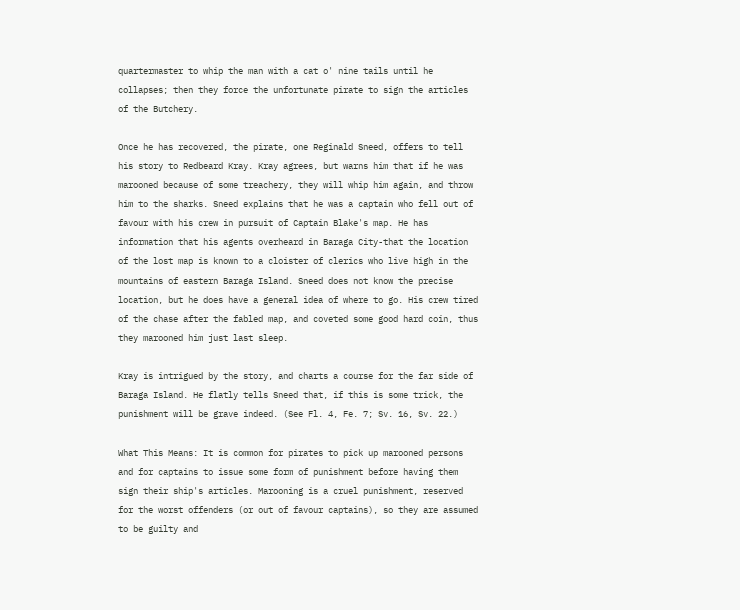quartermaster to whip the man with a cat o' nine tails until he collapses; then they force the unfortunate pirate to sign the articles of the Butchery.

Once he has recovered, the pirate, one Reginald Sneed, offers to tell his story to Redbeard Kray. Kray agrees, but warns him that if he was marooned because of some treachery, they will whip him again, and throw him to the sharks. Sneed explains that he was a captain who fell out of favour with his crew in pursuit of Captain Blake's map. He has information that his agents overheard in Baraga City-that the location of the lost map is known to a cloister of clerics who live high in the mountains of eastern Baraga Island. Sneed does not know the precise location, but he does have a general idea of where to go. His crew tired of the chase after the fabled map, and coveted some good hard coin, thus they marooned him just last sleep.

Kray is intrigued by the story, and charts a course for the far side of Baraga Island. He flatly tells Sneed that, if this is some trick, the punishment will be grave indeed. (See Fl. 4, Fe. 7; Sv. 16, Sv. 22.)

What This Means: It is common for pirates to pick up marooned persons and for captains to issue some form of punishment before having them sign their ship's articles. Marooning is a cruel punishment, reserved for the worst offenders (or out of favour captains), so they are assumed to be guilty and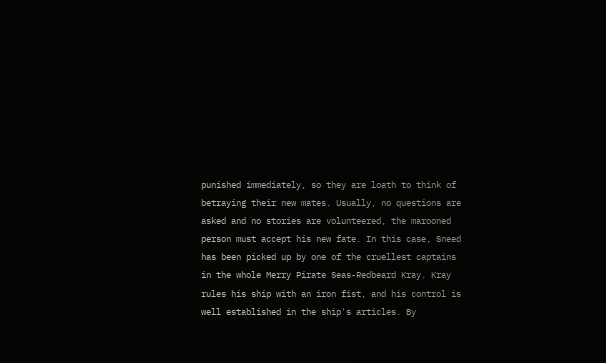punished immediately, so they are loath to think of betraying their new mates. Usually, no questions are asked and no stories are volunteered, the marooned person must accept his new fate. In this case, Sneed has been picked up by one of the cruellest captains in the whole Merry Pirate Seas-Redbeard Kray. Kray rules his ship with an iron fist, and his control is well established in the ship's articles. By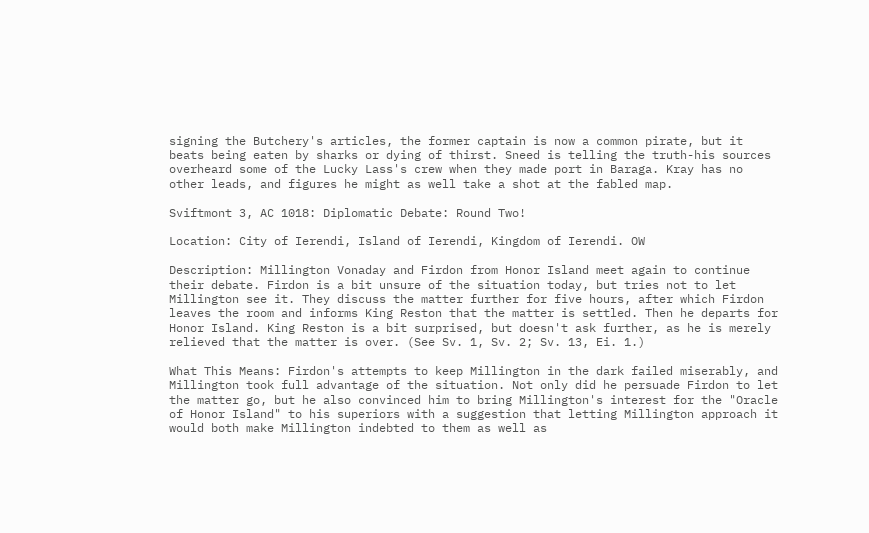signing the Butchery's articles, the former captain is now a common pirate, but it beats being eaten by sharks or dying of thirst. Sneed is telling the truth-his sources overheard some of the Lucky Lass's crew when they made port in Baraga. Kray has no other leads, and figures he might as well take a shot at the fabled map.

Sviftmont 3, AC 1018: Diplomatic Debate: Round Two!

Location: City of Ierendi, Island of Ierendi, Kingdom of Ierendi. OW

Description: Millington Vonaday and Firdon from Honor Island meet again to continue their debate. Firdon is a bit unsure of the situation today, but tries not to let Millington see it. They discuss the matter further for five hours, after which Firdon leaves the room and informs King Reston that the matter is settled. Then he departs for Honor Island. King Reston is a bit surprised, but doesn't ask further, as he is merely relieved that the matter is over. (See Sv. 1, Sv. 2; Sv. 13, Ei. 1.)

What This Means: Firdon's attempts to keep Millington in the dark failed miserably, and Millington took full advantage of the situation. Not only did he persuade Firdon to let the matter go, but he also convinced him to bring Millington's interest for the "Oracle of Honor Island" to his superiors with a suggestion that letting Millington approach it would both make Millington indebted to them as well as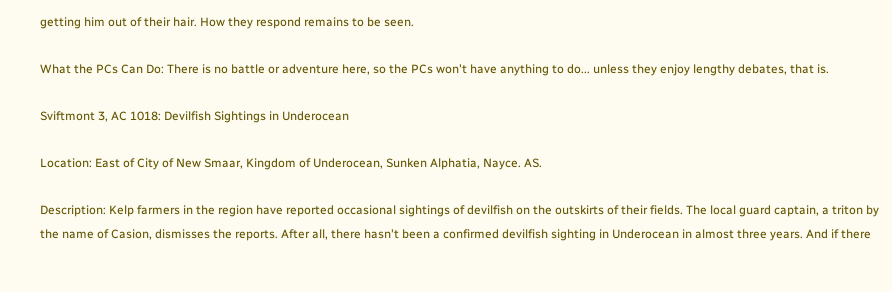getting him out of their hair. How they respond remains to be seen.

What the PCs Can Do: There is no battle or adventure here, so the PCs won't have anything to do... unless they enjoy lengthy debates, that is.

Sviftmont 3, AC 1018: Devilfish Sightings in Underocean

Location: East of City of New Smaar, Kingdom of Underocean, Sunken Alphatia, Nayce. AS.

Description: Kelp farmers in the region have reported occasional sightings of devilfish on the outskirts of their fields. The local guard captain, a triton by the name of Casion, dismisses the reports. After all, there hasn't been a confirmed devilfish sighting in Underocean in almost three years. And if there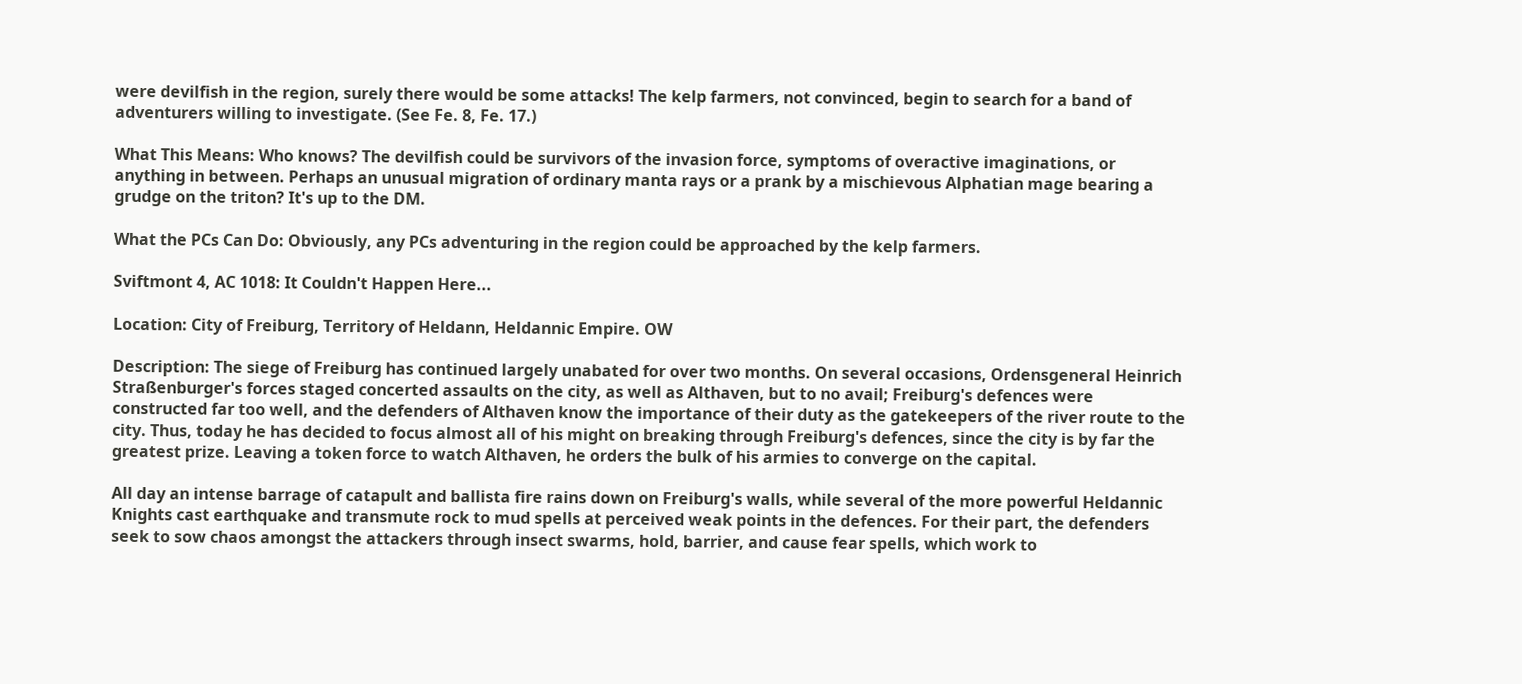were devilfish in the region, surely there would be some attacks! The kelp farmers, not convinced, begin to search for a band of adventurers willing to investigate. (See Fe. 8, Fe. 17.)

What This Means: Who knows? The devilfish could be survivors of the invasion force, symptoms of overactive imaginations, or anything in between. Perhaps an unusual migration of ordinary manta rays or a prank by a mischievous Alphatian mage bearing a grudge on the triton? It's up to the DM.

What the PCs Can Do: Obviously, any PCs adventuring in the region could be approached by the kelp farmers.

Sviftmont 4, AC 1018: It Couldn't Happen Here...

Location: City of Freiburg, Territory of Heldann, Heldannic Empire. OW

Description: The siege of Freiburg has continued largely unabated for over two months. On several occasions, Ordensgeneral Heinrich Straßenburger's forces staged concerted assaults on the city, as well as Althaven, but to no avail; Freiburg's defences were constructed far too well, and the defenders of Althaven know the importance of their duty as the gatekeepers of the river route to the city. Thus, today he has decided to focus almost all of his might on breaking through Freiburg's defences, since the city is by far the greatest prize. Leaving a token force to watch Althaven, he orders the bulk of his armies to converge on the capital.

All day an intense barrage of catapult and ballista fire rains down on Freiburg's walls, while several of the more powerful Heldannic Knights cast earthquake and transmute rock to mud spells at perceived weak points in the defences. For their part, the defenders seek to sow chaos amongst the attackers through insect swarms, hold, barrier, and cause fear spells, which work to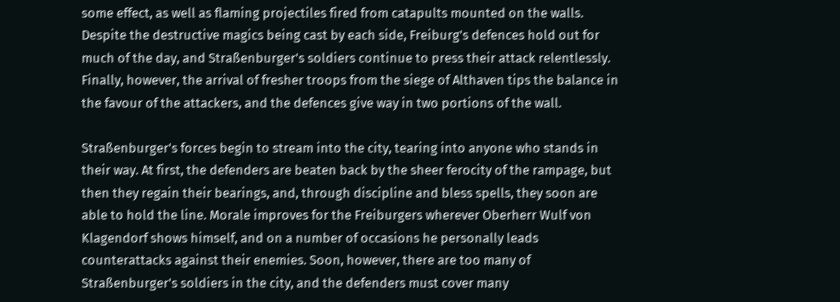some effect, as well as flaming projectiles fired from catapults mounted on the walls. Despite the destructive magics being cast by each side, Freiburg's defences hold out for much of the day, and Straßenburger's soldiers continue to press their attack relentlessly. Finally, however, the arrival of fresher troops from the siege of Althaven tips the balance in the favour of the attackers, and the defences give way in two portions of the wall.

Straßenburger's forces begin to stream into the city, tearing into anyone who stands in their way. At first, the defenders are beaten back by the sheer ferocity of the rampage, but then they regain their bearings, and, through discipline and bless spells, they soon are able to hold the line. Morale improves for the Freiburgers wherever Oberherr Wulf von Klagendorf shows himself, and on a number of occasions he personally leads counterattacks against their enemies. Soon, however, there are too many of Straßenburger's soldiers in the city, and the defenders must cover many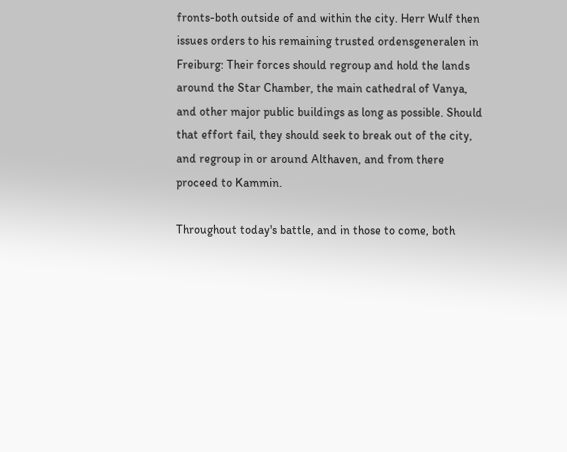fronts-both outside of and within the city. Herr Wulf then issues orders to his remaining trusted ordensgeneralen in Freiburg: Their forces should regroup and hold the lands around the Star Chamber, the main cathedral of Vanya, and other major public buildings as long as possible. Should that effort fail, they should seek to break out of the city, and regroup in or around Althaven, and from there proceed to Kammin.

Throughout today's battle, and in those to come, both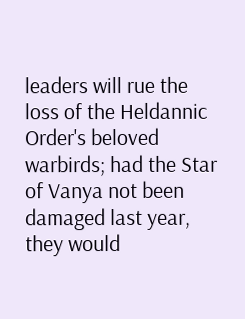leaders will rue the loss of the Heldannic Order's beloved warbirds; had the Star of Vanya not been damaged last year, they would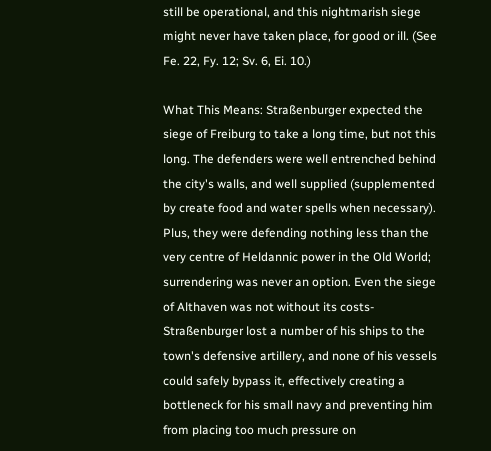still be operational, and this nightmarish siege might never have taken place, for good or ill. (See Fe. 22, Fy. 12; Sv. 6, Ei. 10.)

What This Means: Straßenburger expected the siege of Freiburg to take a long time, but not this long. The defenders were well entrenched behind the city's walls, and well supplied (supplemented by create food and water spells when necessary). Plus, they were defending nothing less than the very centre of Heldannic power in the Old World; surrendering was never an option. Even the siege of Althaven was not without its costs-Straßenburger lost a number of his ships to the town's defensive artillery, and none of his vessels could safely bypass it, effectively creating a bottleneck for his small navy and preventing him from placing too much pressure on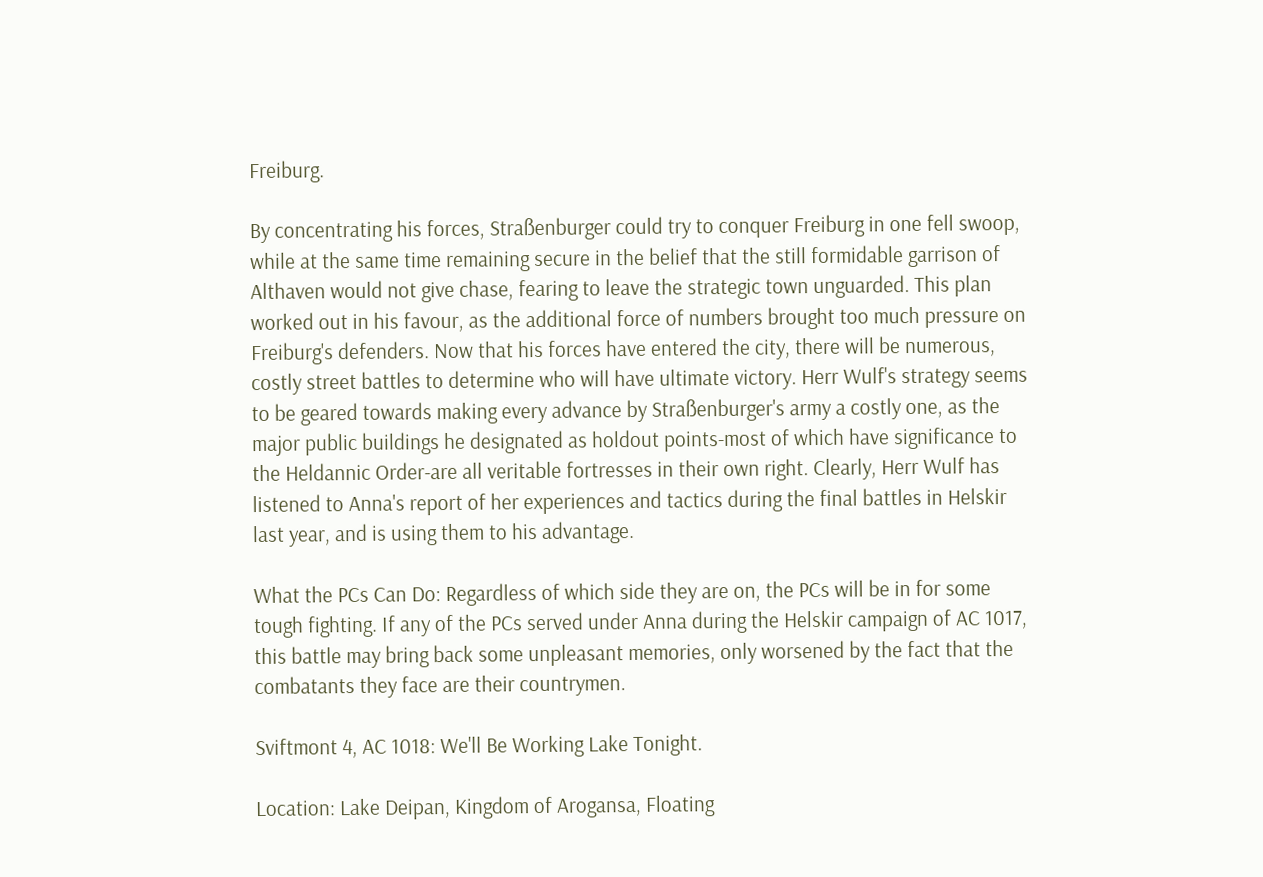Freiburg.

By concentrating his forces, Straßenburger could try to conquer Freiburg in one fell swoop, while at the same time remaining secure in the belief that the still formidable garrison of Althaven would not give chase, fearing to leave the strategic town unguarded. This plan worked out in his favour, as the additional force of numbers brought too much pressure on Freiburg's defenders. Now that his forces have entered the city, there will be numerous, costly street battles to determine who will have ultimate victory. Herr Wulf's strategy seems to be geared towards making every advance by Straßenburger's army a costly one, as the major public buildings he designated as holdout points-most of which have significance to the Heldannic Order-are all veritable fortresses in their own right. Clearly, Herr Wulf has listened to Anna's report of her experiences and tactics during the final battles in Helskir last year, and is using them to his advantage.

What the PCs Can Do: Regardless of which side they are on, the PCs will be in for some tough fighting. If any of the PCs served under Anna during the Helskir campaign of AC 1017, this battle may bring back some unpleasant memories, only worsened by the fact that the combatants they face are their countrymen.

Sviftmont 4, AC 1018: We'll Be Working Lake Tonight.

Location: Lake Deipan, Kingdom of Arogansa, Floating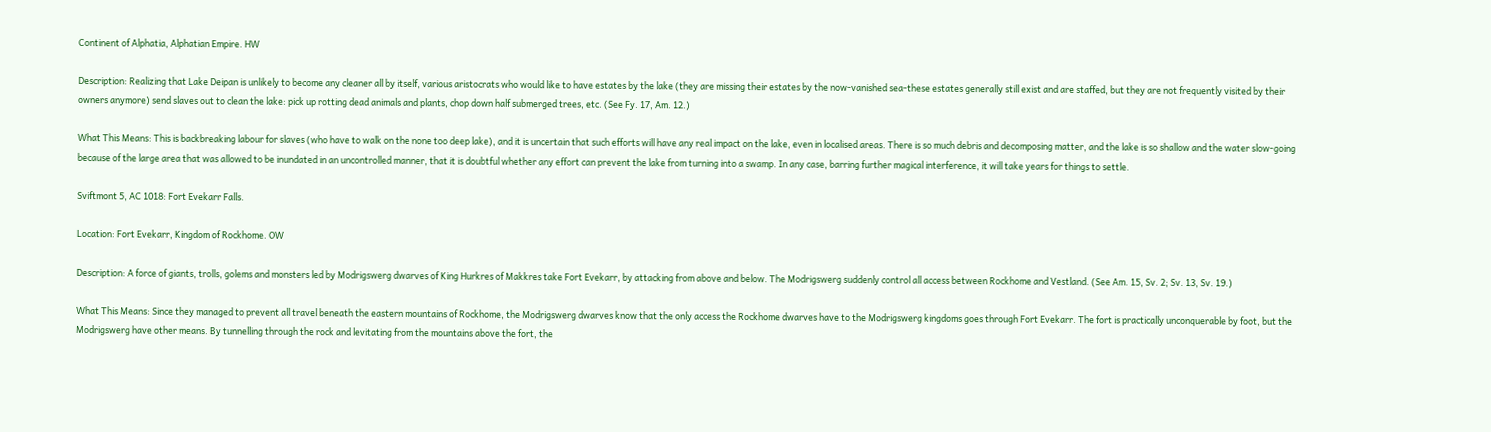Continent of Alphatia, Alphatian Empire. HW

Description: Realizing that Lake Deipan is unlikely to become any cleaner all by itself, various aristocrats who would like to have estates by the lake (they are missing their estates by the now-vanished sea-these estates generally still exist and are staffed, but they are not frequently visited by their owners anymore) send slaves out to clean the lake: pick up rotting dead animals and plants, chop down half submerged trees, etc. (See Fy. 17, Am. 12.)

What This Means: This is backbreaking labour for slaves (who have to walk on the none too deep lake), and it is uncertain that such efforts will have any real impact on the lake, even in localised areas. There is so much debris and decomposing matter, and the lake is so shallow and the water slow-going because of the large area that was allowed to be inundated in an uncontrolled manner, that it is doubtful whether any effort can prevent the lake from turning into a swamp. In any case, barring further magical interference, it will take years for things to settle.

Sviftmont 5, AC 1018: Fort Evekarr Falls.

Location: Fort Evekarr, Kingdom of Rockhome. OW

Description: A force of giants, trolls, golems and monsters led by Modrigswerg dwarves of King Hurkres of Makkres take Fort Evekarr, by attacking from above and below. The Modrigswerg suddenly control all access between Rockhome and Vestland. (See Am. 15, Sv. 2; Sv. 13, Sv. 19.)

What This Means: Since they managed to prevent all travel beneath the eastern mountains of Rockhome, the Modrigswerg dwarves know that the only access the Rockhome dwarves have to the Modrigswerg kingdoms goes through Fort Evekarr. The fort is practically unconquerable by foot, but the Modrigswerg have other means. By tunnelling through the rock and levitating from the mountains above the fort, the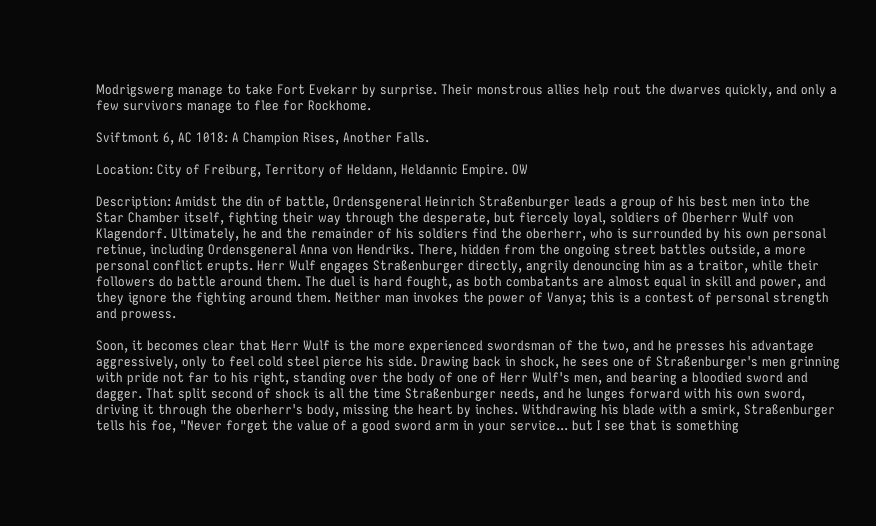Modrigswerg manage to take Fort Evekarr by surprise. Their monstrous allies help rout the dwarves quickly, and only a few survivors manage to flee for Rockhome.

Sviftmont 6, AC 1018: A Champion Rises, Another Falls.

Location: City of Freiburg, Territory of Heldann, Heldannic Empire. OW

Description: Amidst the din of battle, Ordensgeneral Heinrich Straßenburger leads a group of his best men into the Star Chamber itself, fighting their way through the desperate, but fiercely loyal, soldiers of Oberherr Wulf von Klagendorf. Ultimately, he and the remainder of his soldiers find the oberherr, who is surrounded by his own personal retinue, including Ordensgeneral Anna von Hendriks. There, hidden from the ongoing street battles outside, a more personal conflict erupts. Herr Wulf engages Straßenburger directly, angrily denouncing him as a traitor, while their followers do battle around them. The duel is hard fought, as both combatants are almost equal in skill and power, and they ignore the fighting around them. Neither man invokes the power of Vanya; this is a contest of personal strength and prowess.

Soon, it becomes clear that Herr Wulf is the more experienced swordsman of the two, and he presses his advantage aggressively, only to feel cold steel pierce his side. Drawing back in shock, he sees one of Straßenburger's men grinning with pride not far to his right, standing over the body of one of Herr Wulf's men, and bearing a bloodied sword and dagger. That split second of shock is all the time Straßenburger needs, and he lunges forward with his own sword, driving it through the oberherr's body, missing the heart by inches. Withdrawing his blade with a smirk, Straßenburger tells his foe, "Never forget the value of a good sword arm in your service... but I see that is something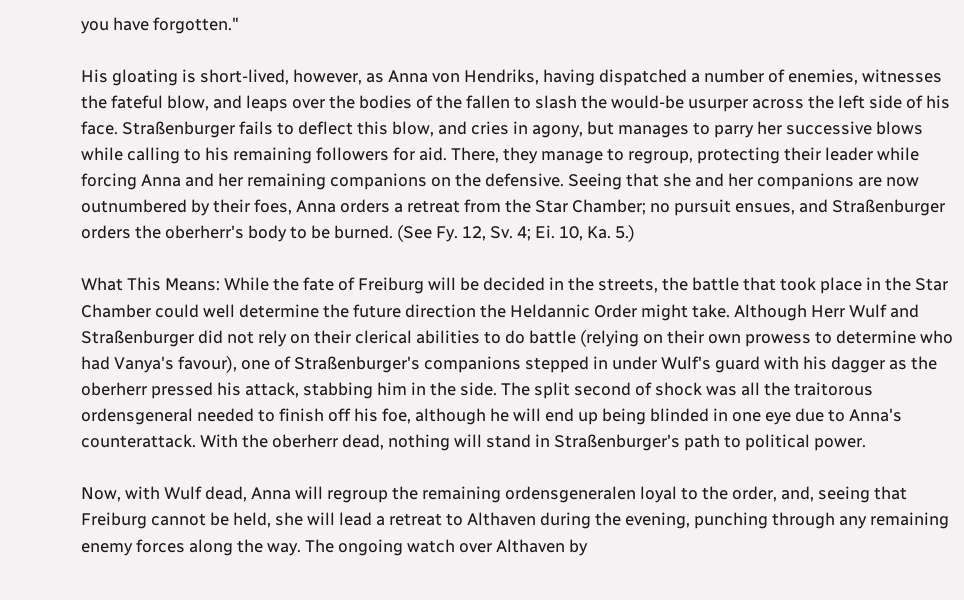you have forgotten."

His gloating is short-lived, however, as Anna von Hendriks, having dispatched a number of enemies, witnesses the fateful blow, and leaps over the bodies of the fallen to slash the would-be usurper across the left side of his face. Straßenburger fails to deflect this blow, and cries in agony, but manages to parry her successive blows while calling to his remaining followers for aid. There, they manage to regroup, protecting their leader while forcing Anna and her remaining companions on the defensive. Seeing that she and her companions are now outnumbered by their foes, Anna orders a retreat from the Star Chamber; no pursuit ensues, and Straßenburger orders the oberherr's body to be burned. (See Fy. 12, Sv. 4; Ei. 10, Ka. 5.)

What This Means: While the fate of Freiburg will be decided in the streets, the battle that took place in the Star Chamber could well determine the future direction the Heldannic Order might take. Although Herr Wulf and Straßenburger did not rely on their clerical abilities to do battle (relying on their own prowess to determine who had Vanya's favour), one of Straßenburger's companions stepped in under Wulf's guard with his dagger as the oberherr pressed his attack, stabbing him in the side. The split second of shock was all the traitorous ordensgeneral needed to finish off his foe, although he will end up being blinded in one eye due to Anna's counterattack. With the oberherr dead, nothing will stand in Straßenburger's path to political power.

Now, with Wulf dead, Anna will regroup the remaining ordensgeneralen loyal to the order, and, seeing that Freiburg cannot be held, she will lead a retreat to Althaven during the evening, punching through any remaining enemy forces along the way. The ongoing watch over Althaven by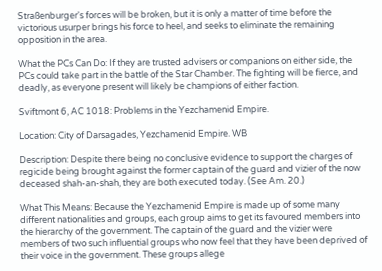Straßenburger's forces will be broken, but it is only a matter of time before the victorious usurper brings his force to heel, and seeks to eliminate the remaining opposition in the area.

What the PCs Can Do: If they are trusted advisers or companions on either side, the PCs could take part in the battle of the Star Chamber. The fighting will be fierce, and deadly, as everyone present will likely be champions of either faction.

Sviftmont 6, AC 1018: Problems in the Yezchamenid Empire.

Location: City of Darsagades, Yezchamenid Empire. WB

Description: Despite there being no conclusive evidence to support the charges of regicide being brought against the former captain of the guard and vizier of the now deceased shah-an-shah, they are both executed today. (See Am. 20.)

What This Means: Because the Yezchamenid Empire is made up of some many different nationalities and groups, each group aims to get its favoured members into the hierarchy of the government. The captain of the guard and the vizier were members of two such influential groups who now feel that they have been deprived of their voice in the government. These groups allege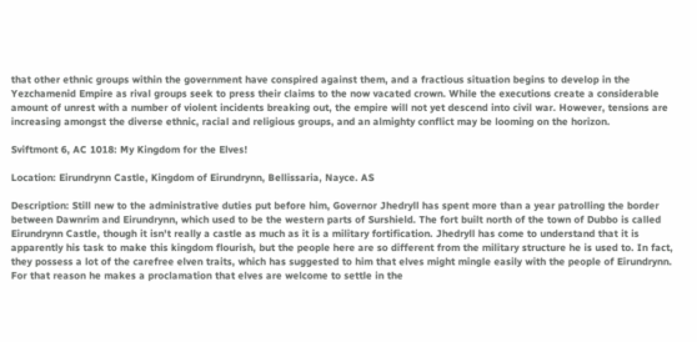that other ethnic groups within the government have conspired against them, and a fractious situation begins to develop in the Yezchamenid Empire as rival groups seek to press their claims to the now vacated crown. While the executions create a considerable amount of unrest with a number of violent incidents breaking out, the empire will not yet descend into civil war. However, tensions are increasing amongst the diverse ethnic, racial and religious groups, and an almighty conflict may be looming on the horizon.

Sviftmont 6, AC 1018: My Kingdom for the Elves!

Location: Eirundrynn Castle, Kingdom of Eirundrynn, Bellissaria, Nayce. AS

Description: Still new to the administrative duties put before him, Governor Jhedryll has spent more than a year patrolling the border between Dawnrim and Eirundrynn, which used to be the western parts of Surshield. The fort built north of the town of Dubbo is called Eirundrynn Castle, though it isn't really a castle as much as it is a military fortification. Jhedryll has come to understand that it is apparently his task to make this kingdom flourish, but the people here are so different from the military structure he is used to. In fact, they possess a lot of the carefree elven traits, which has suggested to him that elves might mingle easily with the people of Eirundrynn. For that reason he makes a proclamation that elves are welcome to settle in the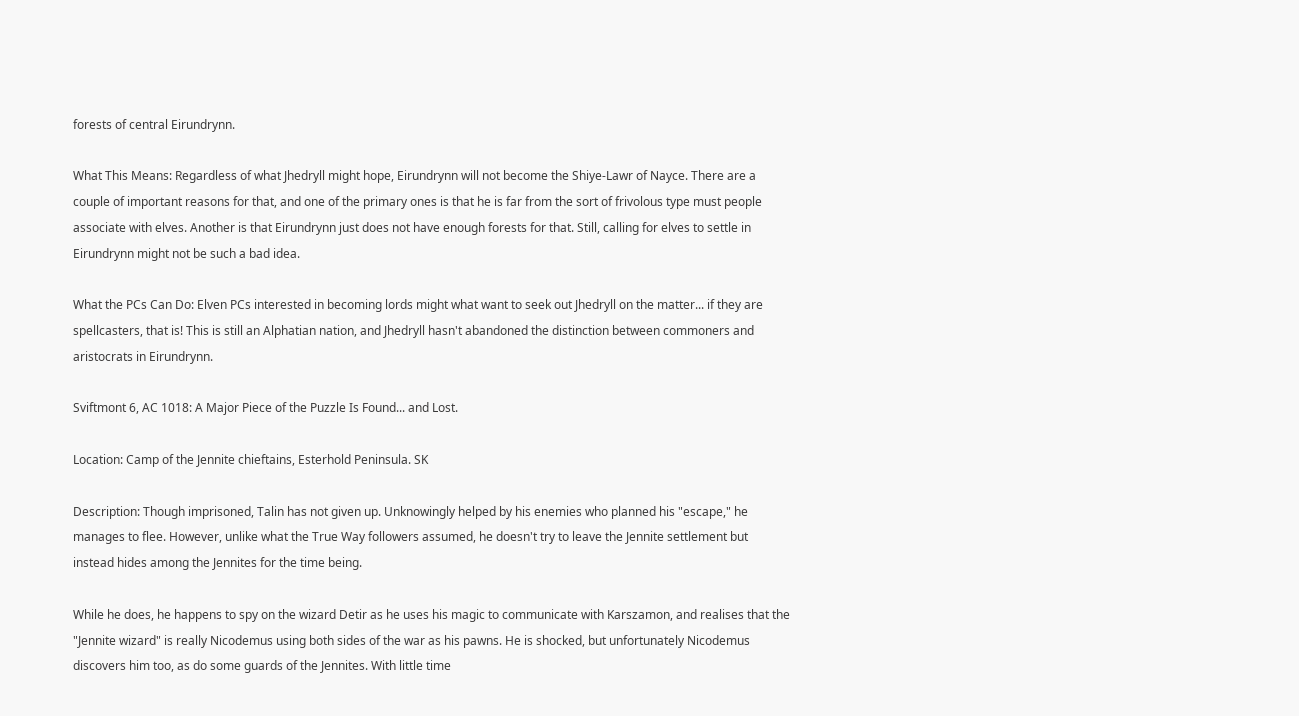forests of central Eirundrynn.

What This Means: Regardless of what Jhedryll might hope, Eirundrynn will not become the Shiye-Lawr of Nayce. There are a couple of important reasons for that, and one of the primary ones is that he is far from the sort of frivolous type must people associate with elves. Another is that Eirundrynn just does not have enough forests for that. Still, calling for elves to settle in Eirundrynn might not be such a bad idea.

What the PCs Can Do: Elven PCs interested in becoming lords might what want to seek out Jhedryll on the matter... if they are spellcasters, that is! This is still an Alphatian nation, and Jhedryll hasn't abandoned the distinction between commoners and aristocrats in Eirundrynn.

Sviftmont 6, AC 1018: A Major Piece of the Puzzle Is Found... and Lost.

Location: Camp of the Jennite chieftains, Esterhold Peninsula. SK

Description: Though imprisoned, Talin has not given up. Unknowingly helped by his enemies who planned his "escape," he manages to flee. However, unlike what the True Way followers assumed, he doesn't try to leave the Jennite settlement but instead hides among the Jennites for the time being.

While he does, he happens to spy on the wizard Detir as he uses his magic to communicate with Karszamon, and realises that the "Jennite wizard" is really Nicodemus using both sides of the war as his pawns. He is shocked, but unfortunately Nicodemus discovers him too, as do some guards of the Jennites. With little time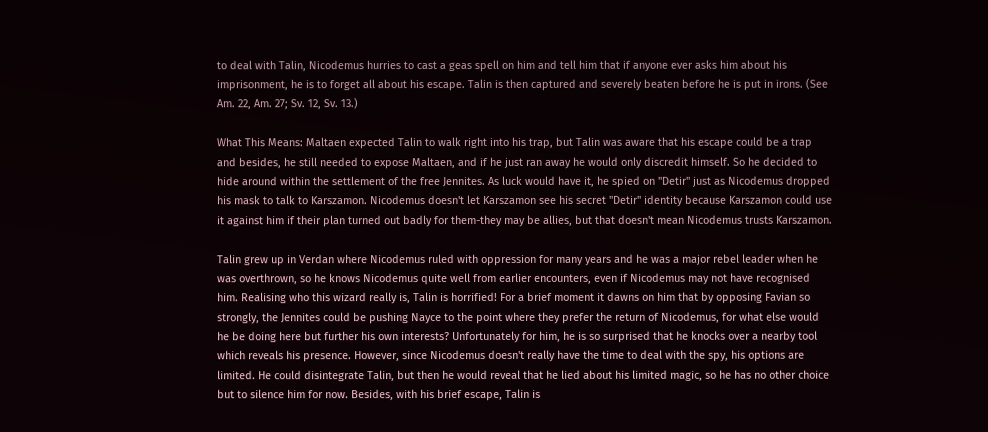to deal with Talin, Nicodemus hurries to cast a geas spell on him and tell him that if anyone ever asks him about his imprisonment, he is to forget all about his escape. Talin is then captured and severely beaten before he is put in irons. (See Am. 22, Am. 27; Sv. 12, Sv. 13.)

What This Means: Maltaen expected Talin to walk right into his trap, but Talin was aware that his escape could be a trap and besides, he still needed to expose Maltaen, and if he just ran away he would only discredit himself. So he decided to hide around within the settlement of the free Jennites. As luck would have it, he spied on "Detir" just as Nicodemus dropped his mask to talk to Karszamon. Nicodemus doesn't let Karszamon see his secret "Detir" identity because Karszamon could use it against him if their plan turned out badly for them-they may be allies, but that doesn't mean Nicodemus trusts Karszamon.

Talin grew up in Verdan where Nicodemus ruled with oppression for many years and he was a major rebel leader when he was overthrown, so he knows Nicodemus quite well from earlier encounters, even if Nicodemus may not have recognised him. Realising who this wizard really is, Talin is horrified! For a brief moment it dawns on him that by opposing Favian so strongly, the Jennites could be pushing Nayce to the point where they prefer the return of Nicodemus, for what else would he be doing here but further his own interests? Unfortunately for him, he is so surprised that he knocks over a nearby tool which reveals his presence. However, since Nicodemus doesn't really have the time to deal with the spy, his options are limited. He could disintegrate Talin, but then he would reveal that he lied about his limited magic, so he has no other choice but to silence him for now. Besides, with his brief escape, Talin is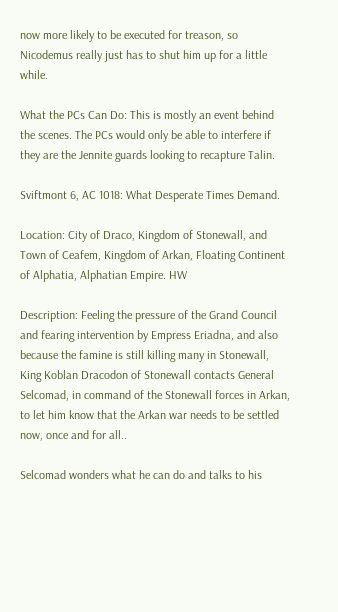now more likely to be executed for treason, so Nicodemus really just has to shut him up for a little while.

What the PCs Can Do: This is mostly an event behind the scenes. The PCs would only be able to interfere if they are the Jennite guards looking to recapture Talin.

Sviftmont 6, AC 1018: What Desperate Times Demand.

Location: City of Draco, Kingdom of Stonewall, and Town of Ceafem, Kingdom of Arkan, Floating Continent of Alphatia, Alphatian Empire. HW

Description: Feeling the pressure of the Grand Council and fearing intervention by Empress Eriadna, and also because the famine is still killing many in Stonewall, King Koblan Dracodon of Stonewall contacts General Selcomad, in command of the Stonewall forces in Arkan, to let him know that the Arkan war needs to be settled now, once and for all..

Selcomad wonders what he can do and talks to his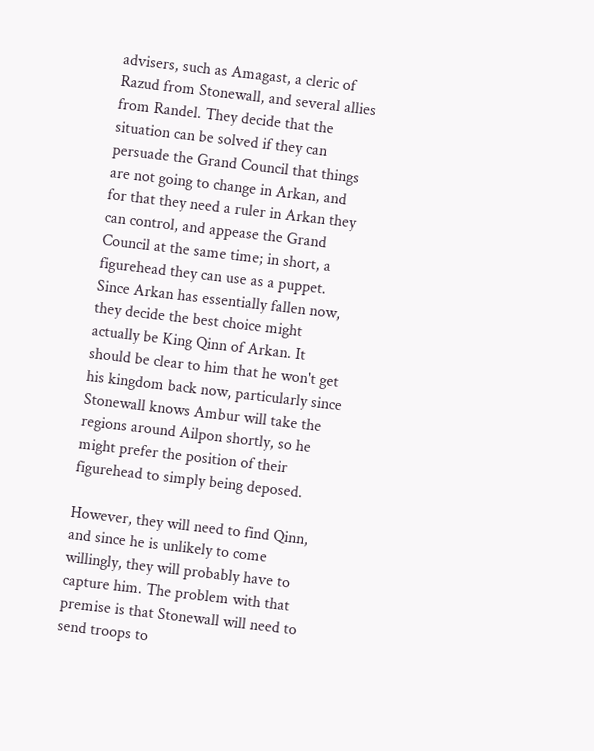advisers, such as Amagast, a cleric of Razud from Stonewall, and several allies from Randel. They decide that the situation can be solved if they can persuade the Grand Council that things are not going to change in Arkan, and for that they need a ruler in Arkan they can control, and appease the Grand Council at the same time; in short, a figurehead they can use as a puppet. Since Arkan has essentially fallen now, they decide the best choice might actually be King Qinn of Arkan. It should be clear to him that he won't get his kingdom back now, particularly since Stonewall knows Ambur will take the regions around Ailpon shortly, so he might prefer the position of their figurehead to simply being deposed.

However, they will need to find Qinn, and since he is unlikely to come willingly, they will probably have to capture him. The problem with that premise is that Stonewall will need to send troops to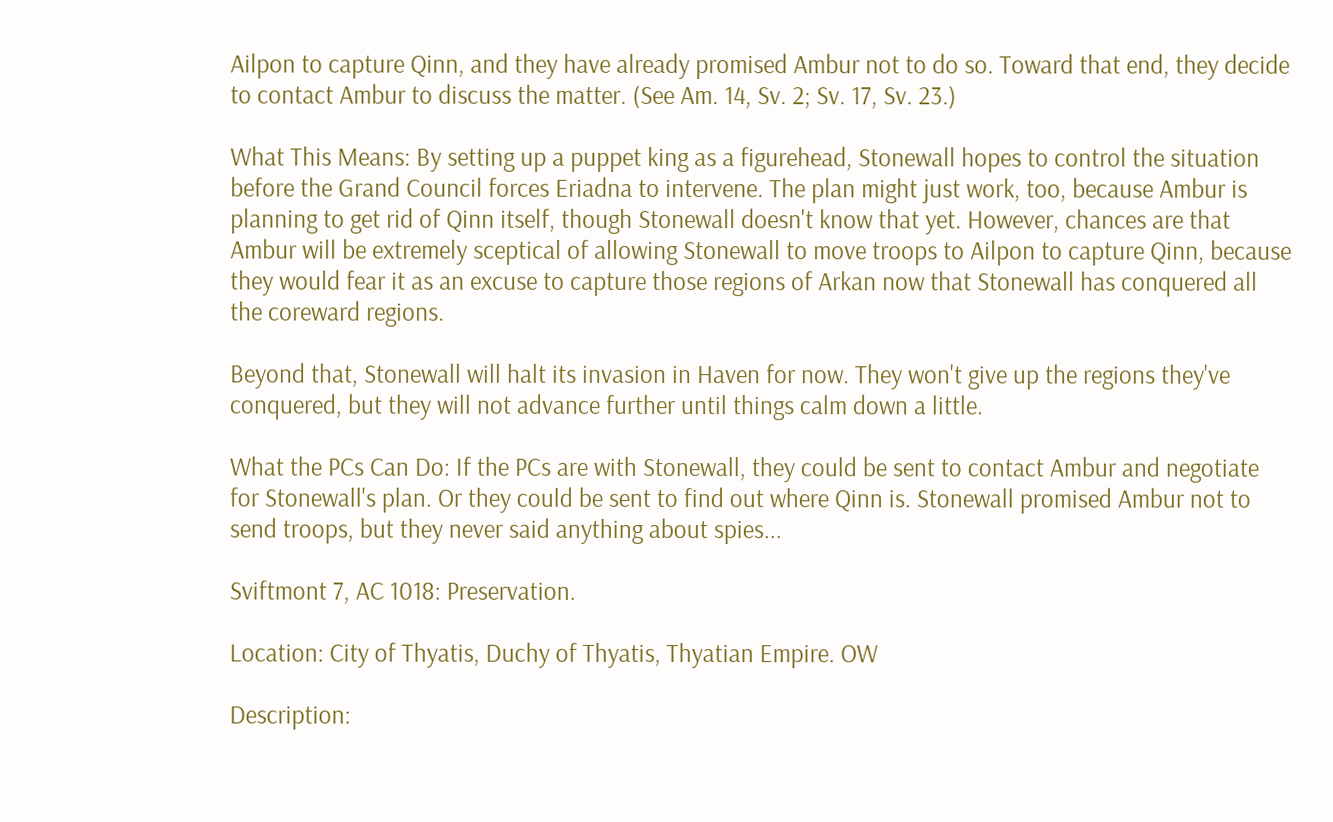Ailpon to capture Qinn, and they have already promised Ambur not to do so. Toward that end, they decide to contact Ambur to discuss the matter. (See Am. 14, Sv. 2; Sv. 17, Sv. 23.)

What This Means: By setting up a puppet king as a figurehead, Stonewall hopes to control the situation before the Grand Council forces Eriadna to intervene. The plan might just work, too, because Ambur is planning to get rid of Qinn itself, though Stonewall doesn't know that yet. However, chances are that Ambur will be extremely sceptical of allowing Stonewall to move troops to Ailpon to capture Qinn, because they would fear it as an excuse to capture those regions of Arkan now that Stonewall has conquered all the coreward regions.

Beyond that, Stonewall will halt its invasion in Haven for now. They won't give up the regions they've conquered, but they will not advance further until things calm down a little.

What the PCs Can Do: If the PCs are with Stonewall, they could be sent to contact Ambur and negotiate for Stonewall's plan. Or they could be sent to find out where Qinn is. Stonewall promised Ambur not to send troops, but they never said anything about spies...

Sviftmont 7, AC 1018: Preservation.

Location: City of Thyatis, Duchy of Thyatis, Thyatian Empire. OW

Description: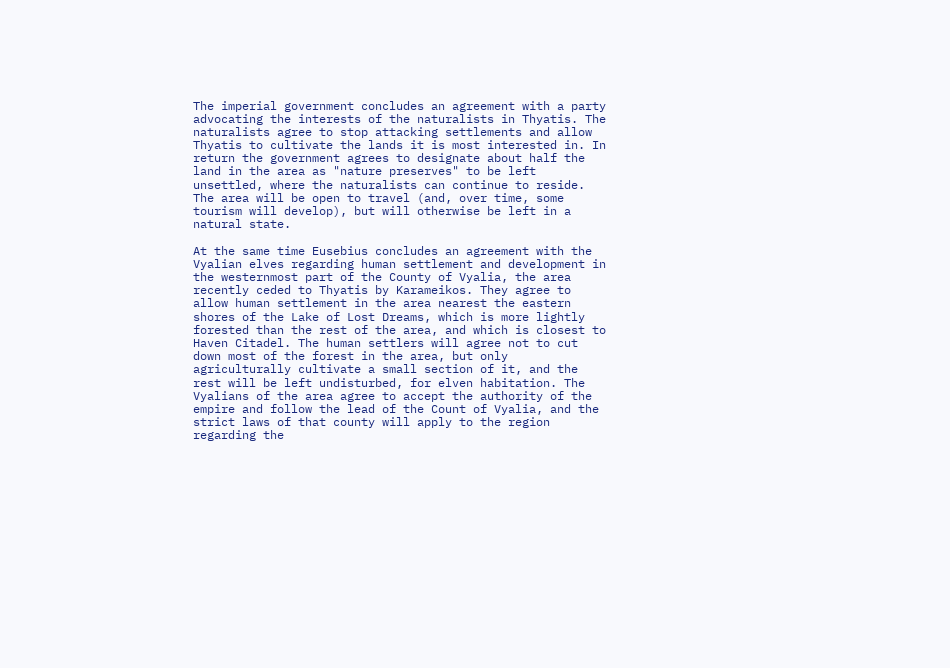The imperial government concludes an agreement with a party advocating the interests of the naturalists in Thyatis. The naturalists agree to stop attacking settlements and allow Thyatis to cultivate the lands it is most interested in. In return the government agrees to designate about half the land in the area as "nature preserves" to be left unsettled, where the naturalists can continue to reside. The area will be open to travel (and, over time, some tourism will develop), but will otherwise be left in a natural state.

At the same time Eusebius concludes an agreement with the Vyalian elves regarding human settlement and development in the westernmost part of the County of Vyalia, the area recently ceded to Thyatis by Karameikos. They agree to allow human settlement in the area nearest the eastern shores of the Lake of Lost Dreams, which is more lightly forested than the rest of the area, and which is closest to Haven Citadel. The human settlers will agree not to cut down most of the forest in the area, but only agriculturally cultivate a small section of it, and the rest will be left undisturbed, for elven habitation. The Vyalians of the area agree to accept the authority of the empire and follow the lead of the Count of Vyalia, and the strict laws of that county will apply to the region regarding the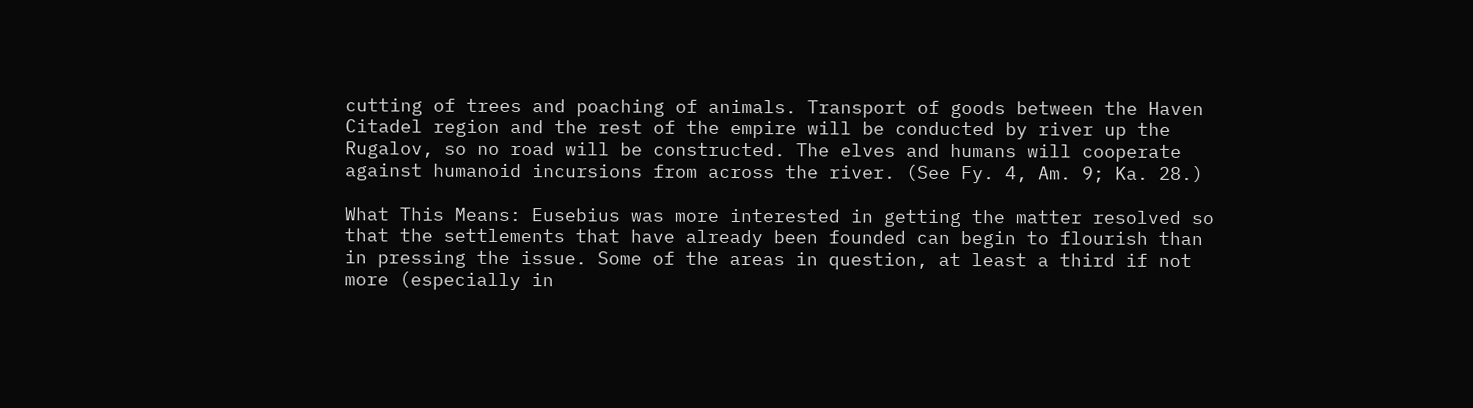cutting of trees and poaching of animals. Transport of goods between the Haven Citadel region and the rest of the empire will be conducted by river up the Rugalov, so no road will be constructed. The elves and humans will cooperate against humanoid incursions from across the river. (See Fy. 4, Am. 9; Ka. 28.)

What This Means: Eusebius was more interested in getting the matter resolved so that the settlements that have already been founded can begin to flourish than in pressing the issue. Some of the areas in question, at least a third if not more (especially in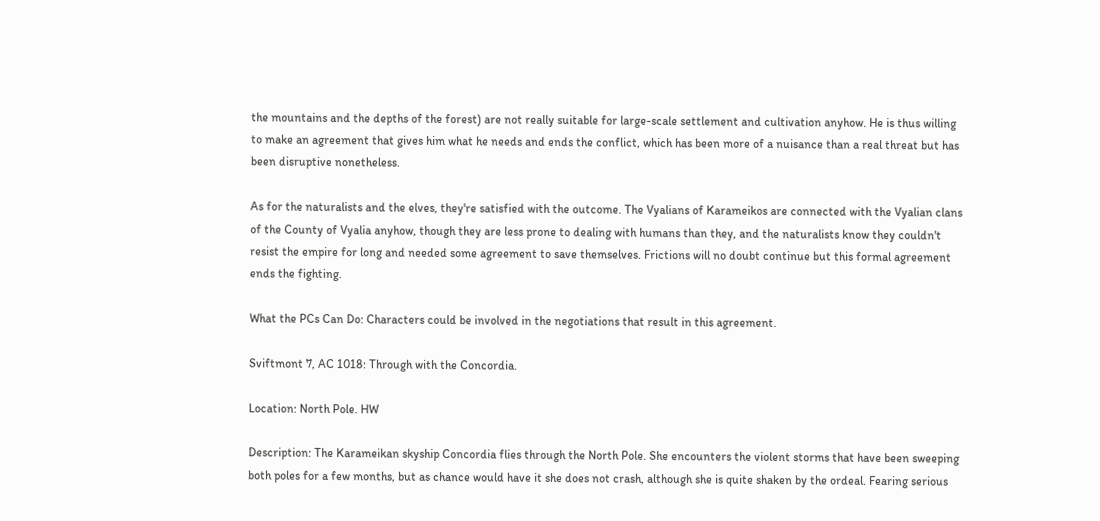the mountains and the depths of the forest) are not really suitable for large-scale settlement and cultivation anyhow. He is thus willing to make an agreement that gives him what he needs and ends the conflict, which has been more of a nuisance than a real threat but has been disruptive nonetheless.

As for the naturalists and the elves, they're satisfied with the outcome. The Vyalians of Karameikos are connected with the Vyalian clans of the County of Vyalia anyhow, though they are less prone to dealing with humans than they, and the naturalists know they couldn't resist the empire for long and needed some agreement to save themselves. Frictions will no doubt continue but this formal agreement ends the fighting.

What the PCs Can Do: Characters could be involved in the negotiations that result in this agreement.

Sviftmont 7, AC 1018: Through with the Concordia.

Location: North Pole. HW

Description: The Karameikan skyship Concordia flies through the North Pole. She encounters the violent storms that have been sweeping both poles for a few months, but as chance would have it she does not crash, although she is quite shaken by the ordeal. Fearing serious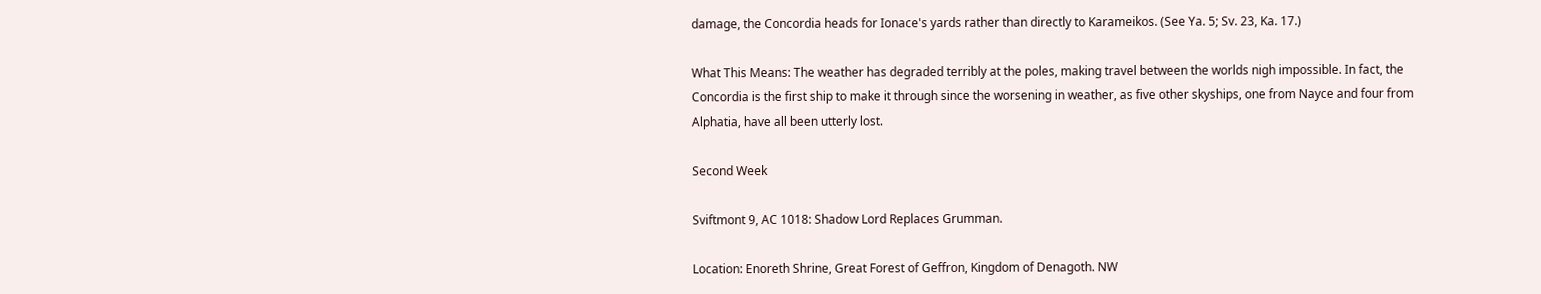damage, the Concordia heads for Ionace's yards rather than directly to Karameikos. (See Ya. 5; Sv. 23, Ka. 17.)

What This Means: The weather has degraded terribly at the poles, making travel between the worlds nigh impossible. In fact, the Concordia is the first ship to make it through since the worsening in weather, as five other skyships, one from Nayce and four from Alphatia, have all been utterly lost.

Second Week

Sviftmont 9, AC 1018: Shadow Lord Replaces Grumman.

Location: Enoreth Shrine, Great Forest of Geffron, Kingdom of Denagoth. NW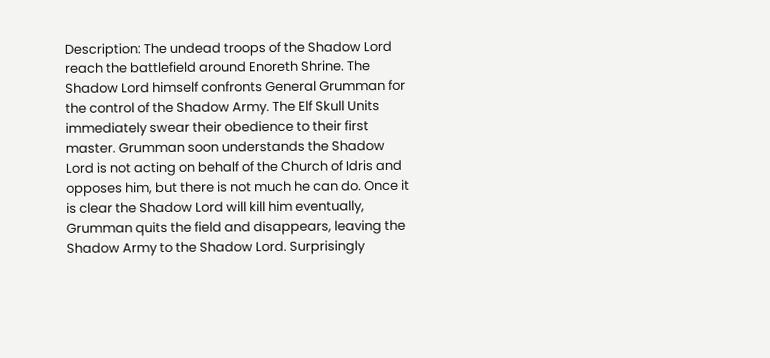Description: The undead troops of the Shadow Lord reach the battlefield around Enoreth Shrine. The Shadow Lord himself confronts General Grumman for the control of the Shadow Army. The Elf Skull Units immediately swear their obedience to their first master. Grumman soon understands the Shadow Lord is not acting on behalf of the Church of Idris and opposes him, but there is not much he can do. Once it is clear the Shadow Lord will kill him eventually, Grumman quits the field and disappears, leaving the Shadow Army to the Shadow Lord. Surprisingly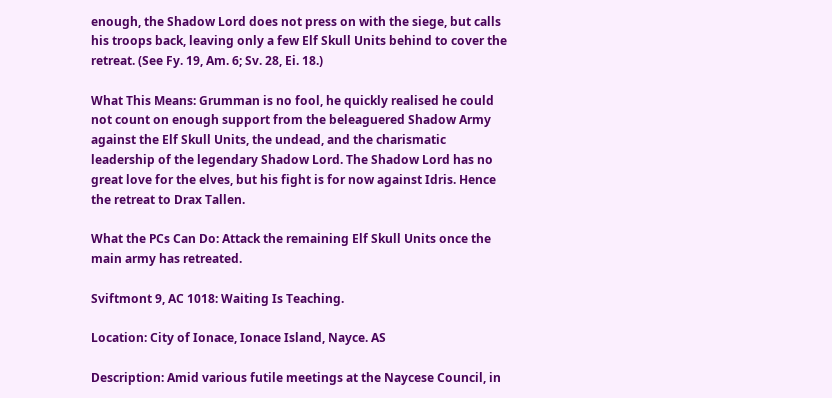enough, the Shadow Lord does not press on with the siege, but calls his troops back, leaving only a few Elf Skull Units behind to cover the retreat. (See Fy. 19, Am. 6; Sv. 28, Ei. 18.)

What This Means: Grumman is no fool, he quickly realised he could not count on enough support from the beleaguered Shadow Army against the Elf Skull Units, the undead, and the charismatic leadership of the legendary Shadow Lord. The Shadow Lord has no great love for the elves, but his fight is for now against Idris. Hence the retreat to Drax Tallen.

What the PCs Can Do: Attack the remaining Elf Skull Units once the main army has retreated.

Sviftmont 9, AC 1018: Waiting Is Teaching.

Location: City of Ionace, Ionace Island, Nayce. AS

Description: Amid various futile meetings at the Naycese Council, in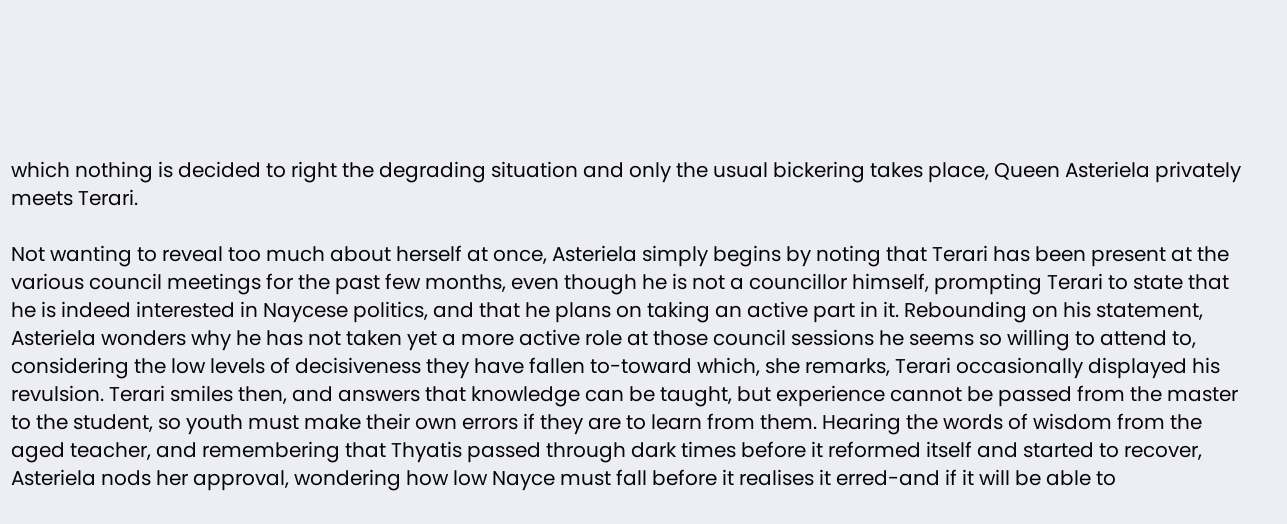which nothing is decided to right the degrading situation and only the usual bickering takes place, Queen Asteriela privately meets Terari.

Not wanting to reveal too much about herself at once, Asteriela simply begins by noting that Terari has been present at the various council meetings for the past few months, even though he is not a councillor himself, prompting Terari to state that he is indeed interested in Naycese politics, and that he plans on taking an active part in it. Rebounding on his statement, Asteriela wonders why he has not taken yet a more active role at those council sessions he seems so willing to attend to, considering the low levels of decisiveness they have fallen to-toward which, she remarks, Terari occasionally displayed his revulsion. Terari smiles then, and answers that knowledge can be taught, but experience cannot be passed from the master to the student, so youth must make their own errors if they are to learn from them. Hearing the words of wisdom from the aged teacher, and remembering that Thyatis passed through dark times before it reformed itself and started to recover, Asteriela nods her approval, wondering how low Nayce must fall before it realises it erred-and if it will be able to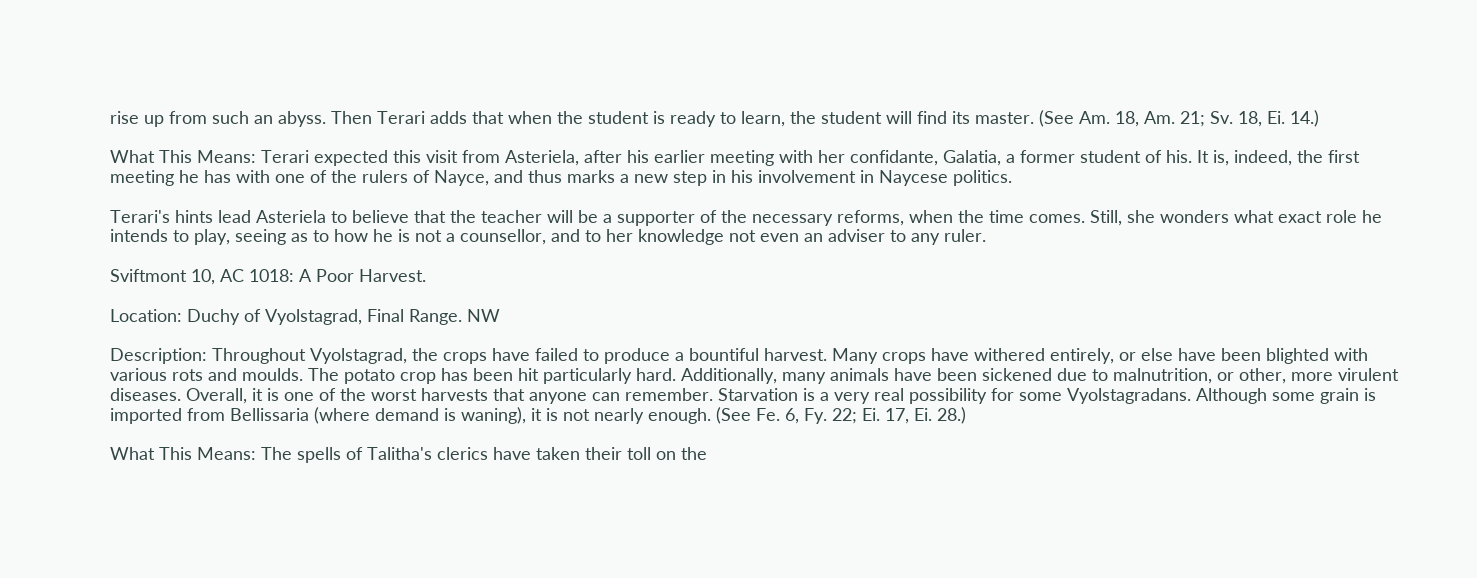rise up from such an abyss. Then Terari adds that when the student is ready to learn, the student will find its master. (See Am. 18, Am. 21; Sv. 18, Ei. 14.)

What This Means: Terari expected this visit from Asteriela, after his earlier meeting with her confidante, Galatia, a former student of his. It is, indeed, the first meeting he has with one of the rulers of Nayce, and thus marks a new step in his involvement in Naycese politics.

Terari's hints lead Asteriela to believe that the teacher will be a supporter of the necessary reforms, when the time comes. Still, she wonders what exact role he intends to play, seeing as to how he is not a counsellor, and to her knowledge not even an adviser to any ruler.

Sviftmont 10, AC 1018: A Poor Harvest.

Location: Duchy of Vyolstagrad, Final Range. NW

Description: Throughout Vyolstagrad, the crops have failed to produce a bountiful harvest. Many crops have withered entirely, or else have been blighted with various rots and moulds. The potato crop has been hit particularly hard. Additionally, many animals have been sickened due to malnutrition, or other, more virulent diseases. Overall, it is one of the worst harvests that anyone can remember. Starvation is a very real possibility for some Vyolstagradans. Although some grain is imported from Bellissaria (where demand is waning), it is not nearly enough. (See Fe. 6, Fy. 22; Ei. 17, Ei. 28.)

What This Means: The spells of Talitha's clerics have taken their toll on the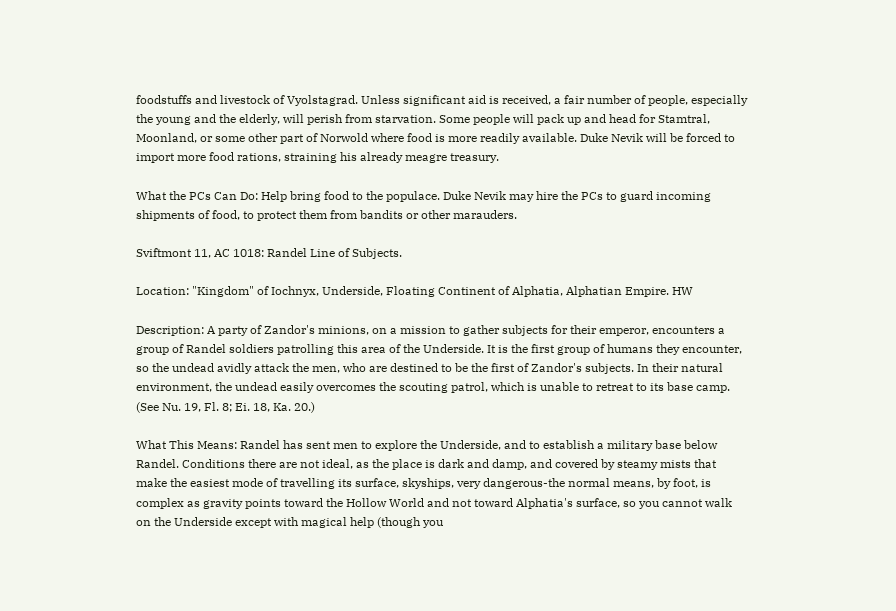foodstuffs and livestock of Vyolstagrad. Unless significant aid is received, a fair number of people, especially the young and the elderly, will perish from starvation. Some people will pack up and head for Stamtral, Moonland, or some other part of Norwold where food is more readily available. Duke Nevik will be forced to import more food rations, straining his already meagre treasury.

What the PCs Can Do: Help bring food to the populace. Duke Nevik may hire the PCs to guard incoming shipments of food, to protect them from bandits or other marauders.

Sviftmont 11, AC 1018: Randel Line of Subjects.

Location: "Kingdom" of Iochnyx, Underside, Floating Continent of Alphatia, Alphatian Empire. HW

Description: A party of Zandor's minions, on a mission to gather subjects for their emperor, encounters a group of Randel soldiers patrolling this area of the Underside. It is the first group of humans they encounter, so the undead avidly attack the men, who are destined to be the first of Zandor's subjects. In their natural environment, the undead easily overcomes the scouting patrol, which is unable to retreat to its base camp. (See Nu. 19, Fl. 8; Ei. 18, Ka. 20.)

What This Means: Randel has sent men to explore the Underside, and to establish a military base below Randel. Conditions there are not ideal, as the place is dark and damp, and covered by steamy mists that make the easiest mode of travelling its surface, skyships, very dangerous-the normal means, by foot, is complex as gravity points toward the Hollow World and not toward Alphatia's surface, so you cannot walk on the Underside except with magical help (though you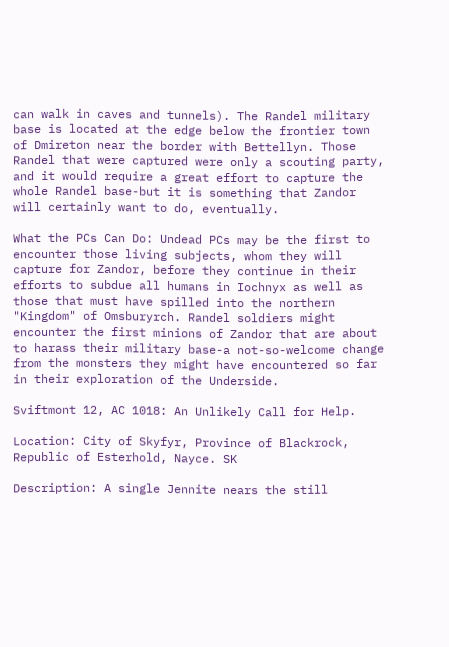can walk in caves and tunnels). The Randel military base is located at the edge below the frontier town of Dmireton near the border with Bettellyn. Those Randel that were captured were only a scouting party, and it would require a great effort to capture the whole Randel base-but it is something that Zandor will certainly want to do, eventually.

What the PCs Can Do: Undead PCs may be the first to encounter those living subjects, whom they will capture for Zandor, before they continue in their efforts to subdue all humans in Iochnyx as well as those that must have spilled into the northern "Kingdom" of Omsburyrch. Randel soldiers might encounter the first minions of Zandor that are about to harass their military base-a not-so-welcome change from the monsters they might have encountered so far in their exploration of the Underside.

Sviftmont 12, AC 1018: An Unlikely Call for Help.

Location: City of Skyfyr, Province of Blackrock, Republic of Esterhold, Nayce. SK

Description: A single Jennite nears the still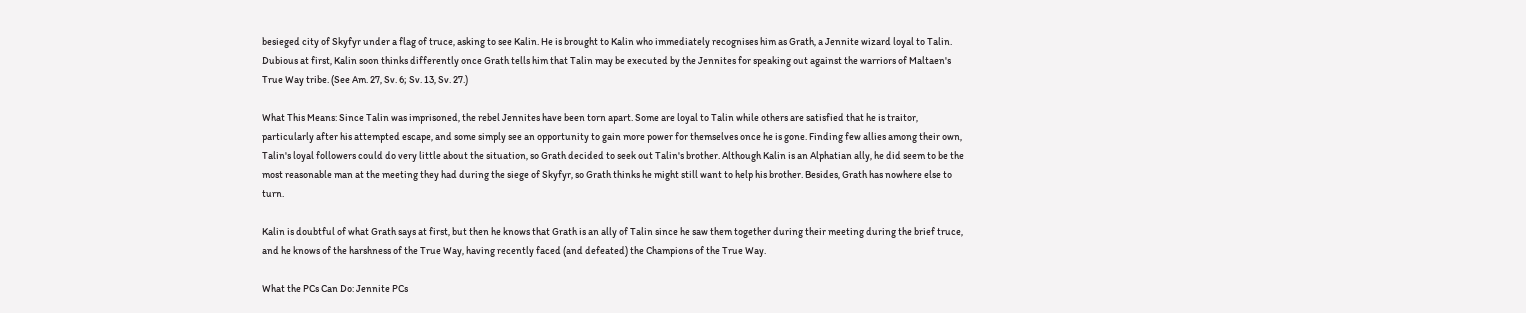besieged city of Skyfyr under a flag of truce, asking to see Kalin. He is brought to Kalin who immediately recognises him as Grath, a Jennite wizard loyal to Talin. Dubious at first, Kalin soon thinks differently once Grath tells him that Talin may be executed by the Jennites for speaking out against the warriors of Maltaen's True Way tribe. (See Am. 27, Sv. 6; Sv. 13, Sv. 27.)

What This Means: Since Talin was imprisoned, the rebel Jennites have been torn apart. Some are loyal to Talin while others are satisfied that he is traitor, particularly after his attempted escape, and some simply see an opportunity to gain more power for themselves once he is gone. Finding few allies among their own, Talin's loyal followers could do very little about the situation, so Grath decided to seek out Talin's brother. Although Kalin is an Alphatian ally, he did seem to be the most reasonable man at the meeting they had during the siege of Skyfyr, so Grath thinks he might still want to help his brother. Besides, Grath has nowhere else to turn.

Kalin is doubtful of what Grath says at first, but then he knows that Grath is an ally of Talin since he saw them together during their meeting during the brief truce, and he knows of the harshness of the True Way, having recently faced (and defeated) the Champions of the True Way.

What the PCs Can Do: Jennite PCs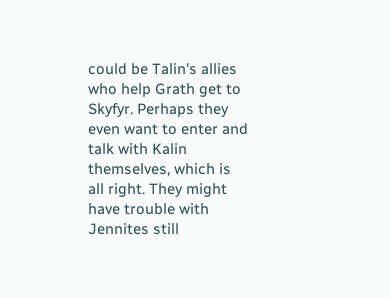could be Talin's allies who help Grath get to Skyfyr. Perhaps they even want to enter and talk with Kalin themselves, which is all right. They might have trouble with Jennites still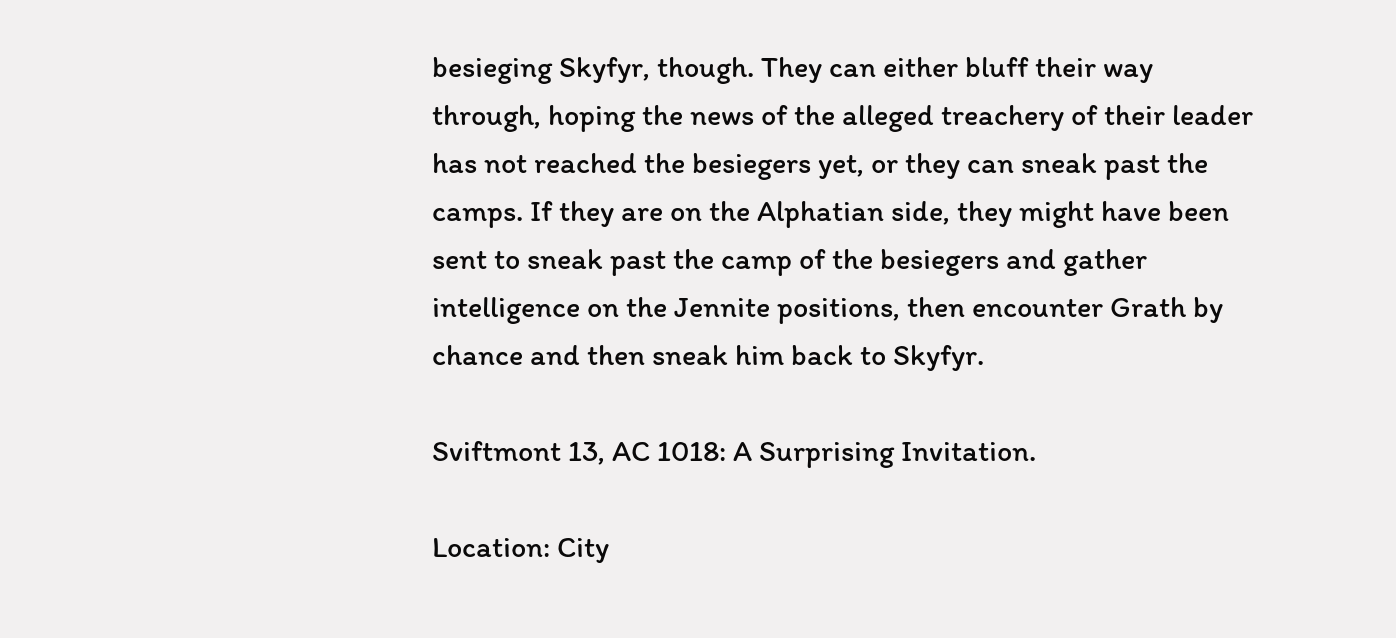besieging Skyfyr, though. They can either bluff their way through, hoping the news of the alleged treachery of their leader has not reached the besiegers yet, or they can sneak past the camps. If they are on the Alphatian side, they might have been sent to sneak past the camp of the besiegers and gather intelligence on the Jennite positions, then encounter Grath by chance and then sneak him back to Skyfyr.

Sviftmont 13, AC 1018: A Surprising Invitation.

Location: City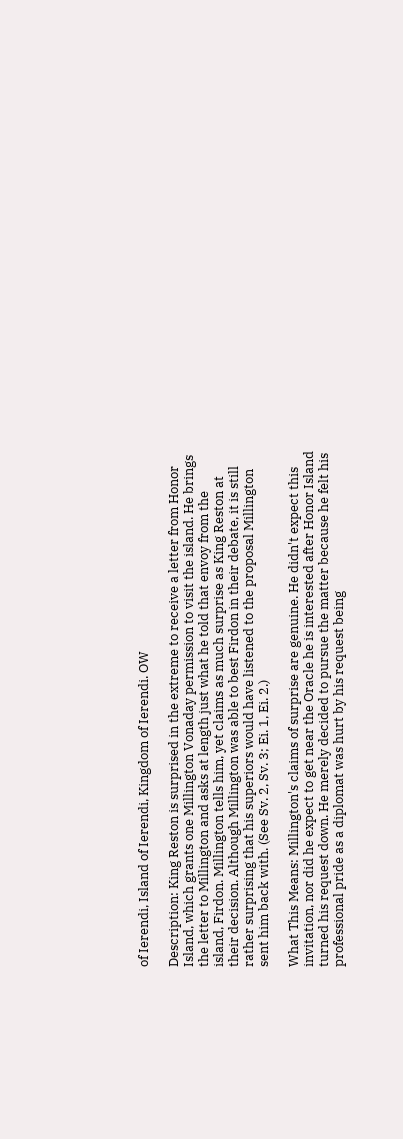of Ierendi, Island of Ierendi, Kingdom of Ierendi. OW

Description: King Reston is surprised in the extreme to receive a letter from Honor Island, which grants one Millington Vonaday permission to visit the island. He brings the letter to Millington and asks at length just what he told that envoy from the island, Firdon. Millington tells him, yet claims as much surprise as King Reston at their decision. Although Millington was able to best Firdon in their debate, it is still rather surprising that his superiors would have listened to the proposal Millington sent him back with. (See Sv. 2, Sv. 3; Ei. 1, Ei. 2.)

What This Means: Millington's claims of surprise are genuine. He didn't expect this invitation, nor did he expect to get near the Oracle he is interested after Honor Island turned his request down. He merely decided to pursue the matter because he felt his professional pride as a diplomat was hurt by his request being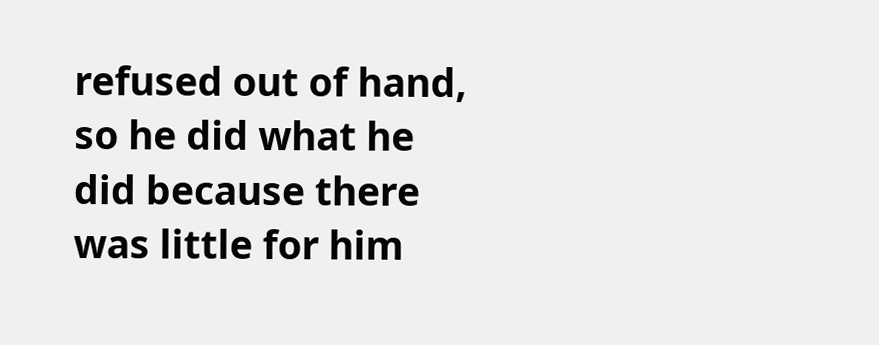refused out of hand, so he did what he did because there was little for him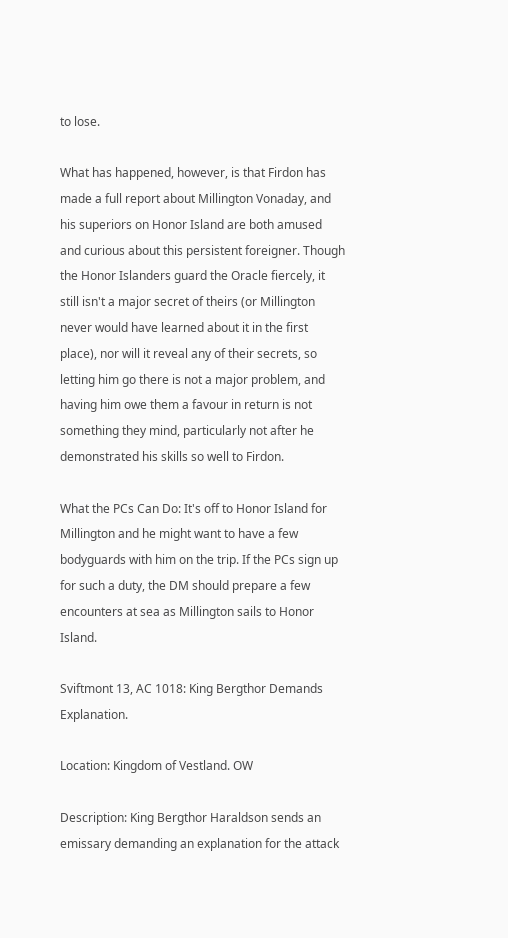to lose.

What has happened, however, is that Firdon has made a full report about Millington Vonaday, and his superiors on Honor Island are both amused and curious about this persistent foreigner. Though the Honor Islanders guard the Oracle fiercely, it still isn't a major secret of theirs (or Millington never would have learned about it in the first place), nor will it reveal any of their secrets, so letting him go there is not a major problem, and having him owe them a favour in return is not something they mind, particularly not after he demonstrated his skills so well to Firdon.

What the PCs Can Do: It's off to Honor Island for Millington and he might want to have a few bodyguards with him on the trip. If the PCs sign up for such a duty, the DM should prepare a few encounters at sea as Millington sails to Honor Island.

Sviftmont 13, AC 1018: King Bergthor Demands Explanation.

Location: Kingdom of Vestland. OW

Description: King Bergthor Haraldson sends an emissary demanding an explanation for the attack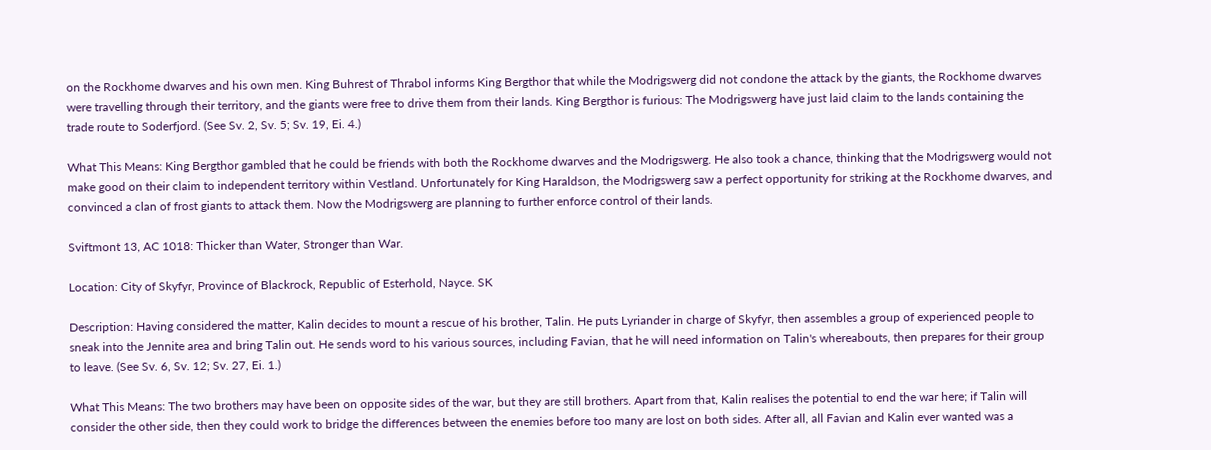on the Rockhome dwarves and his own men. King Buhrest of Thrabol informs King Bergthor that while the Modrigswerg did not condone the attack by the giants, the Rockhome dwarves were travelling through their territory, and the giants were free to drive them from their lands. King Bergthor is furious: The Modrigswerg have just laid claim to the lands containing the trade route to Soderfjord. (See Sv. 2, Sv. 5; Sv. 19, Ei. 4.)

What This Means: King Bergthor gambled that he could be friends with both the Rockhome dwarves and the Modrigswerg. He also took a chance, thinking that the Modrigswerg would not make good on their claim to independent territory within Vestland. Unfortunately for King Haraldson, the Modrigswerg saw a perfect opportunity for striking at the Rockhome dwarves, and convinced a clan of frost giants to attack them. Now the Modrigswerg are planning to further enforce control of their lands.

Sviftmont 13, AC 1018: Thicker than Water, Stronger than War.

Location: City of Skyfyr, Province of Blackrock, Republic of Esterhold, Nayce. SK

Description: Having considered the matter, Kalin decides to mount a rescue of his brother, Talin. He puts Lyriander in charge of Skyfyr, then assembles a group of experienced people to sneak into the Jennite area and bring Talin out. He sends word to his various sources, including Favian, that he will need information on Talin's whereabouts, then prepares for their group to leave. (See Sv. 6, Sv. 12; Sv. 27, Ei. 1.)

What This Means: The two brothers may have been on opposite sides of the war, but they are still brothers. Apart from that, Kalin realises the potential to end the war here; if Talin will consider the other side, then they could work to bridge the differences between the enemies before too many are lost on both sides. After all, all Favian and Kalin ever wanted was a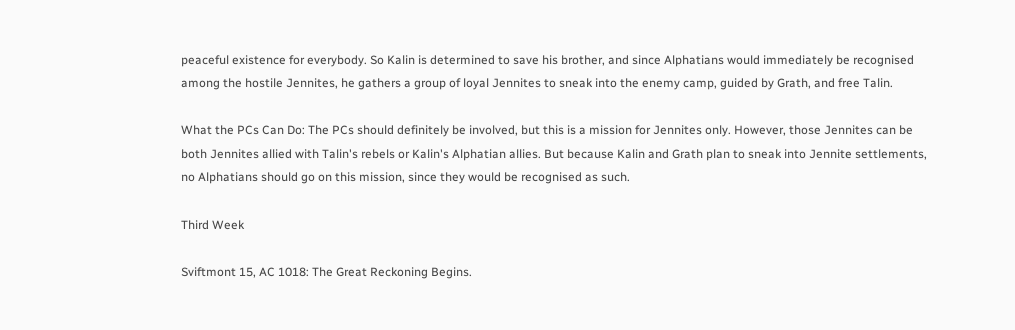peaceful existence for everybody. So Kalin is determined to save his brother, and since Alphatians would immediately be recognised among the hostile Jennites, he gathers a group of loyal Jennites to sneak into the enemy camp, guided by Grath, and free Talin.

What the PCs Can Do: The PCs should definitely be involved, but this is a mission for Jennites only. However, those Jennites can be both Jennites allied with Talin's rebels or Kalin's Alphatian allies. But because Kalin and Grath plan to sneak into Jennite settlements, no Alphatians should go on this mission, since they would be recognised as such.

Third Week

Sviftmont 15, AC 1018: The Great Reckoning Begins.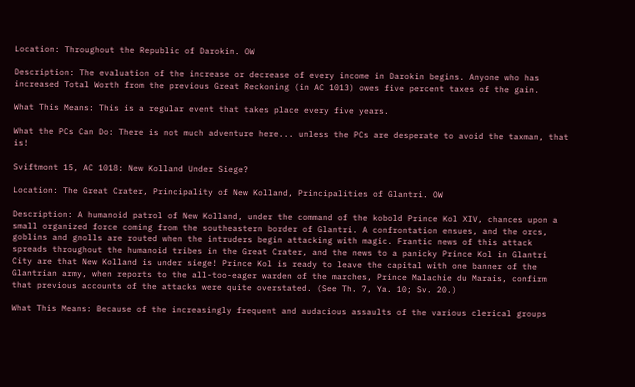Location: Throughout the Republic of Darokin. OW

Description: The evaluation of the increase or decrease of every income in Darokin begins. Anyone who has increased Total Worth from the previous Great Reckoning (in AC 1013) owes five percent taxes of the gain.

What This Means: This is a regular event that takes place every five years.

What the PCs Can Do: There is not much adventure here... unless the PCs are desperate to avoid the taxman, that is!

Sviftmont 15, AC 1018: New Kolland Under Siege?

Location: The Great Crater, Principality of New Kolland, Principalities of Glantri. OW

Description: A humanoid patrol of New Kolland, under the command of the kobold Prince Kol XIV, chances upon a small organized force coming from the southeastern border of Glantri. A confrontation ensues, and the orcs, goblins and gnolls are routed when the intruders begin attacking with magic. Frantic news of this attack spreads throughout the humanoid tribes in the Great Crater, and the news to a panicky Prince Kol in Glantri City are that New Kolland is under siege! Prince Kol is ready to leave the capital with one banner of the Glantrian army, when reports to the all-too-eager warden of the marches, Prince Malachie du Marais, confirm that previous accounts of the attacks were quite overstated. (See Th. 7, Ya. 10; Sv. 20.)

What This Means: Because of the increasingly frequent and audacious assaults of the various clerical groups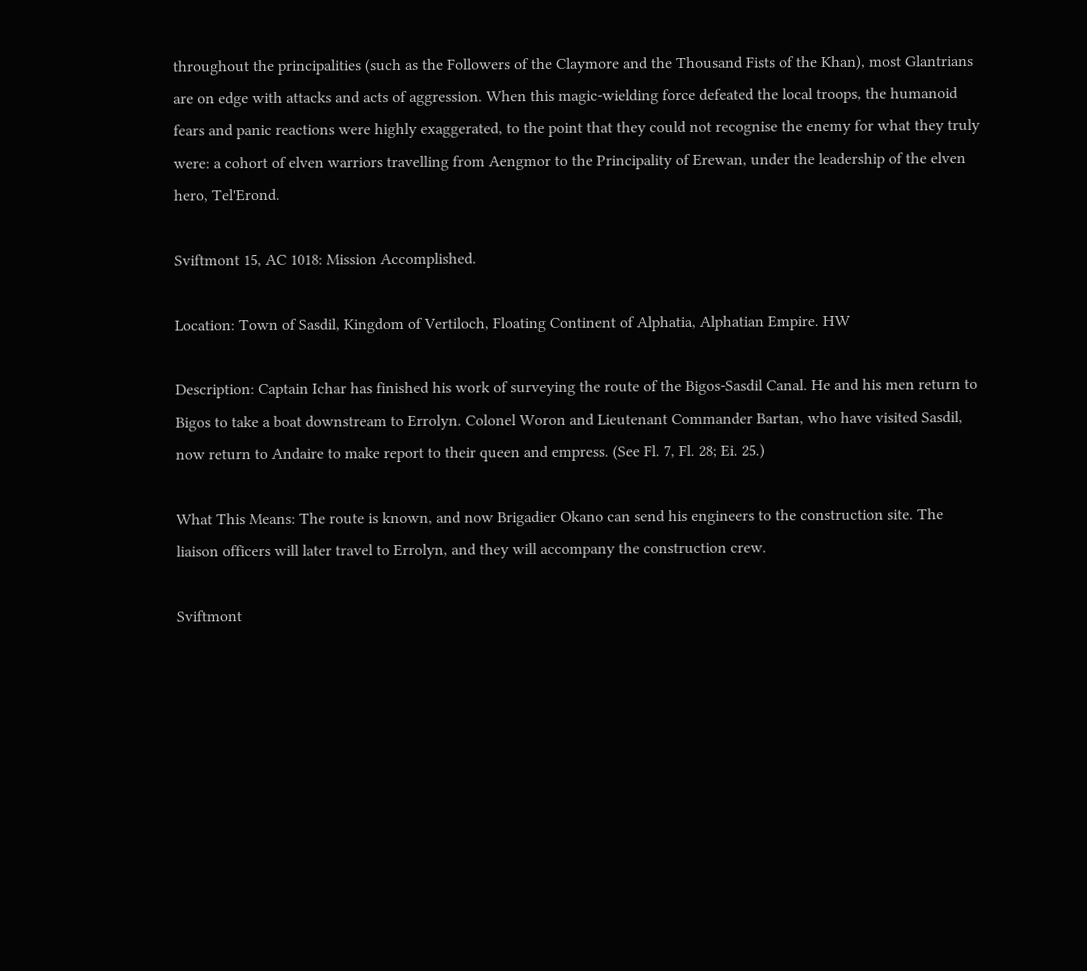throughout the principalities (such as the Followers of the Claymore and the Thousand Fists of the Khan), most Glantrians are on edge with attacks and acts of aggression. When this magic-wielding force defeated the local troops, the humanoid fears and panic reactions were highly exaggerated, to the point that they could not recognise the enemy for what they truly were: a cohort of elven warriors travelling from Aengmor to the Principality of Erewan, under the leadership of the elven hero, Tel'Erond.

Sviftmont 15, AC 1018: Mission Accomplished.

Location: Town of Sasdil, Kingdom of Vertiloch, Floating Continent of Alphatia, Alphatian Empire. HW

Description: Captain Ichar has finished his work of surveying the route of the Bigos-Sasdil Canal. He and his men return to Bigos to take a boat downstream to Errolyn. Colonel Woron and Lieutenant Commander Bartan, who have visited Sasdil, now return to Andaire to make report to their queen and empress. (See Fl. 7, Fl. 28; Ei. 25.)

What This Means: The route is known, and now Brigadier Okano can send his engineers to the construction site. The liaison officers will later travel to Errolyn, and they will accompany the construction crew.

Sviftmont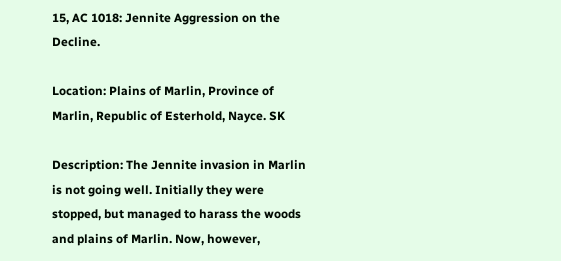15, AC 1018: Jennite Aggression on the Decline.

Location: Plains of Marlin, Province of Marlin, Republic of Esterhold, Nayce. SK

Description: The Jennite invasion in Marlin is not going well. Initially they were stopped, but managed to harass the woods and plains of Marlin. Now, however,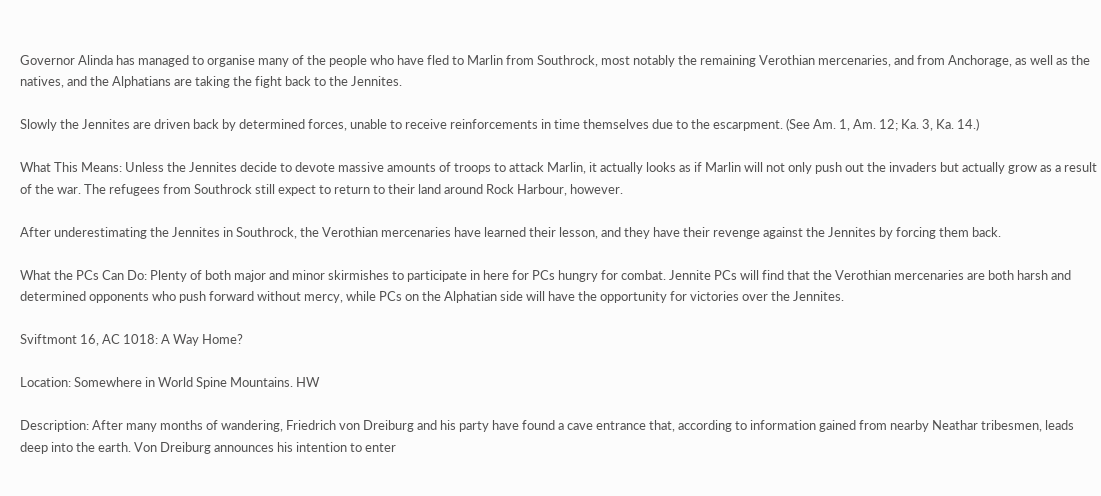Governor Alinda has managed to organise many of the people who have fled to Marlin from Southrock, most notably the remaining Verothian mercenaries, and from Anchorage, as well as the natives, and the Alphatians are taking the fight back to the Jennites.

Slowly the Jennites are driven back by determined forces, unable to receive reinforcements in time themselves due to the escarpment. (See Am. 1, Am. 12; Ka. 3, Ka. 14.)

What This Means: Unless the Jennites decide to devote massive amounts of troops to attack Marlin, it actually looks as if Marlin will not only push out the invaders but actually grow as a result of the war. The refugees from Southrock still expect to return to their land around Rock Harbour, however.

After underestimating the Jennites in Southrock, the Verothian mercenaries have learned their lesson, and they have their revenge against the Jennites by forcing them back.

What the PCs Can Do: Plenty of both major and minor skirmishes to participate in here for PCs hungry for combat. Jennite PCs will find that the Verothian mercenaries are both harsh and determined opponents who push forward without mercy, while PCs on the Alphatian side will have the opportunity for victories over the Jennites.

Sviftmont 16, AC 1018: A Way Home?

Location: Somewhere in World Spine Mountains. HW

Description: After many months of wandering, Friedrich von Dreiburg and his party have found a cave entrance that, according to information gained from nearby Neathar tribesmen, leads deep into the earth. Von Dreiburg announces his intention to enter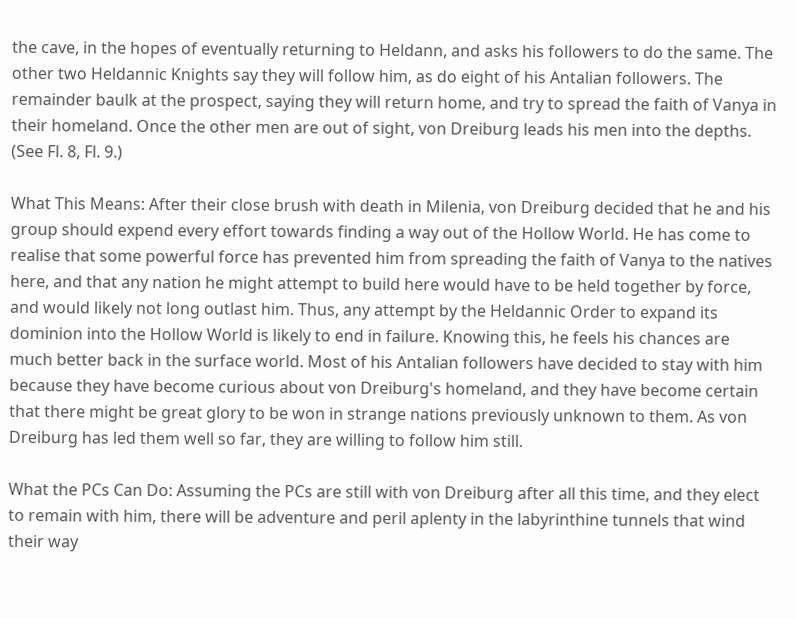the cave, in the hopes of eventually returning to Heldann, and asks his followers to do the same. The other two Heldannic Knights say they will follow him, as do eight of his Antalian followers. The remainder baulk at the prospect, saying they will return home, and try to spread the faith of Vanya in their homeland. Once the other men are out of sight, von Dreiburg leads his men into the depths. (See Fl. 8, Fl. 9.)

What This Means: After their close brush with death in Milenia, von Dreiburg decided that he and his group should expend every effort towards finding a way out of the Hollow World. He has come to realise that some powerful force has prevented him from spreading the faith of Vanya to the natives here, and that any nation he might attempt to build here would have to be held together by force, and would likely not long outlast him. Thus, any attempt by the Heldannic Order to expand its dominion into the Hollow World is likely to end in failure. Knowing this, he feels his chances are much better back in the surface world. Most of his Antalian followers have decided to stay with him because they have become curious about von Dreiburg's homeland, and they have become certain that there might be great glory to be won in strange nations previously unknown to them. As von Dreiburg has led them well so far, they are willing to follow him still.

What the PCs Can Do: Assuming the PCs are still with von Dreiburg after all this time, and they elect to remain with him, there will be adventure and peril aplenty in the labyrinthine tunnels that wind their way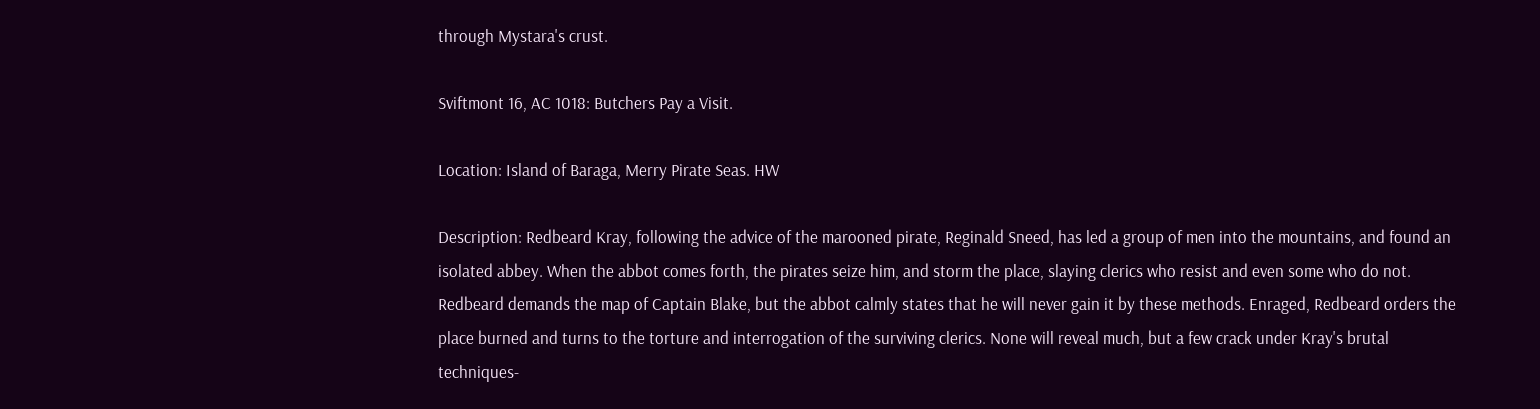through Mystara's crust.

Sviftmont 16, AC 1018: Butchers Pay a Visit.

Location: Island of Baraga, Merry Pirate Seas. HW

Description: Redbeard Kray, following the advice of the marooned pirate, Reginald Sneed, has led a group of men into the mountains, and found an isolated abbey. When the abbot comes forth, the pirates seize him, and storm the place, slaying clerics who resist and even some who do not. Redbeard demands the map of Captain Blake, but the abbot calmly states that he will never gain it by these methods. Enraged, Redbeard orders the place burned and turns to the torture and interrogation of the surviving clerics. None will reveal much, but a few crack under Kray's brutal techniques-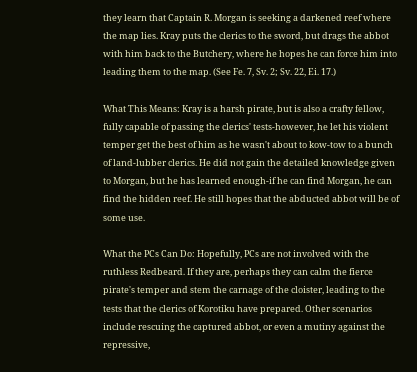they learn that Captain R. Morgan is seeking a darkened reef where the map lies. Kray puts the clerics to the sword, but drags the abbot with him back to the Butchery, where he hopes he can force him into leading them to the map. (See Fe. 7, Sv. 2; Sv. 22, Ei. 17.)

What This Means: Kray is a harsh pirate, but is also a crafty fellow, fully capable of passing the clerics' tests-however, he let his violent temper get the best of him as he wasn't about to kow-tow to a bunch of land-lubber clerics. He did not gain the detailed knowledge given to Morgan, but he has learned enough-if he can find Morgan, he can find the hidden reef. He still hopes that the abducted abbot will be of some use.

What the PCs Can Do: Hopefully, PCs are not involved with the ruthless Redbeard. If they are, perhaps they can calm the fierce pirate's temper and stem the carnage of the cloister, leading to the tests that the clerics of Korotiku have prepared. Other scenarios include rescuing the captured abbot, or even a mutiny against the repressive,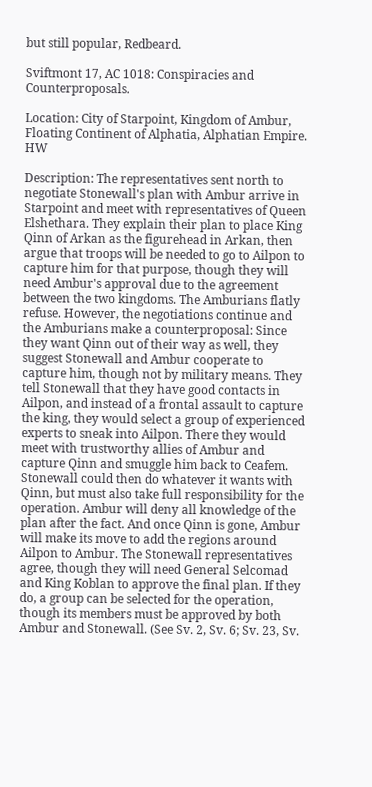but still popular, Redbeard.

Sviftmont 17, AC 1018: Conspiracies and Counterproposals.

Location: City of Starpoint, Kingdom of Ambur, Floating Continent of Alphatia, Alphatian Empire. HW

Description: The representatives sent north to negotiate Stonewall's plan with Ambur arrive in Starpoint and meet with representatives of Queen Elshethara. They explain their plan to place King Qinn of Arkan as the figurehead in Arkan, then argue that troops will be needed to go to Ailpon to capture him for that purpose, though they will need Ambur's approval due to the agreement between the two kingdoms. The Amburians flatly refuse. However, the negotiations continue and the Amburians make a counterproposal: Since they want Qinn out of their way as well, they suggest Stonewall and Ambur cooperate to capture him, though not by military means. They tell Stonewall that they have good contacts in Ailpon, and instead of a frontal assault to capture the king, they would select a group of experienced experts to sneak into Ailpon. There they would meet with trustworthy allies of Ambur and capture Qinn and smuggle him back to Ceafem. Stonewall could then do whatever it wants with Qinn, but must also take full responsibility for the operation. Ambur will deny all knowledge of the plan after the fact. And once Qinn is gone, Ambur will make its move to add the regions around Ailpon to Ambur. The Stonewall representatives agree, though they will need General Selcomad and King Koblan to approve the final plan. If they do, a group can be selected for the operation, though its members must be approved by both Ambur and Stonewall. (See Sv. 2, Sv. 6; Sv. 23, Sv.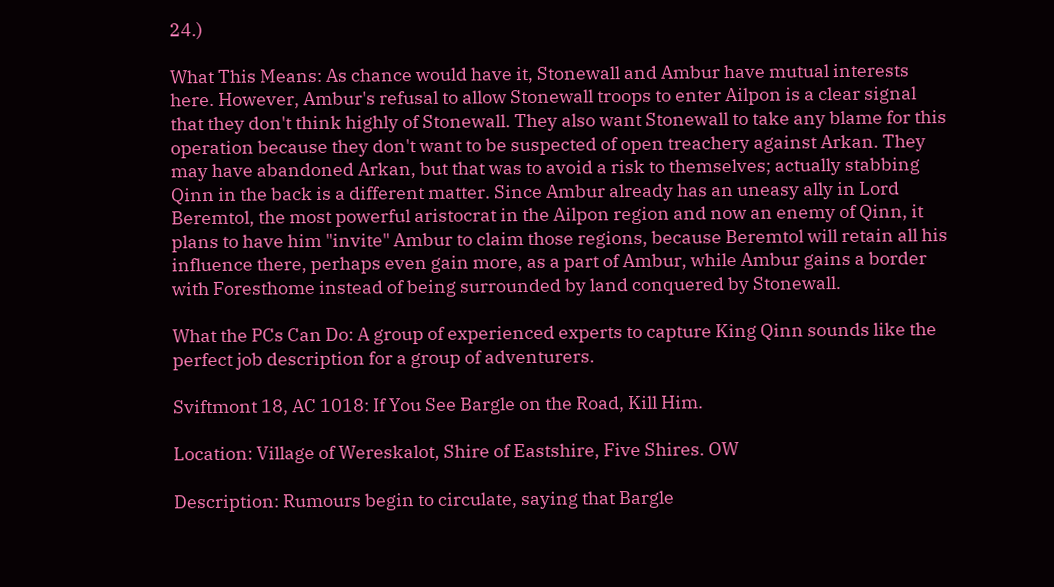24.)

What This Means: As chance would have it, Stonewall and Ambur have mutual interests here. However, Ambur's refusal to allow Stonewall troops to enter Ailpon is a clear signal that they don't think highly of Stonewall. They also want Stonewall to take any blame for this operation because they don't want to be suspected of open treachery against Arkan. They may have abandoned Arkan, but that was to avoid a risk to themselves; actually stabbing Qinn in the back is a different matter. Since Ambur already has an uneasy ally in Lord Beremtol, the most powerful aristocrat in the Ailpon region and now an enemy of Qinn, it plans to have him "invite" Ambur to claim those regions, because Beremtol will retain all his influence there, perhaps even gain more, as a part of Ambur, while Ambur gains a border with Foresthome instead of being surrounded by land conquered by Stonewall.

What the PCs Can Do: A group of experienced experts to capture King Qinn sounds like the perfect job description for a group of adventurers.

Sviftmont 18, AC 1018: If You See Bargle on the Road, Kill Him.

Location: Village of Wereskalot, Shire of Eastshire, Five Shires. OW

Description: Rumours begin to circulate, saying that Bargle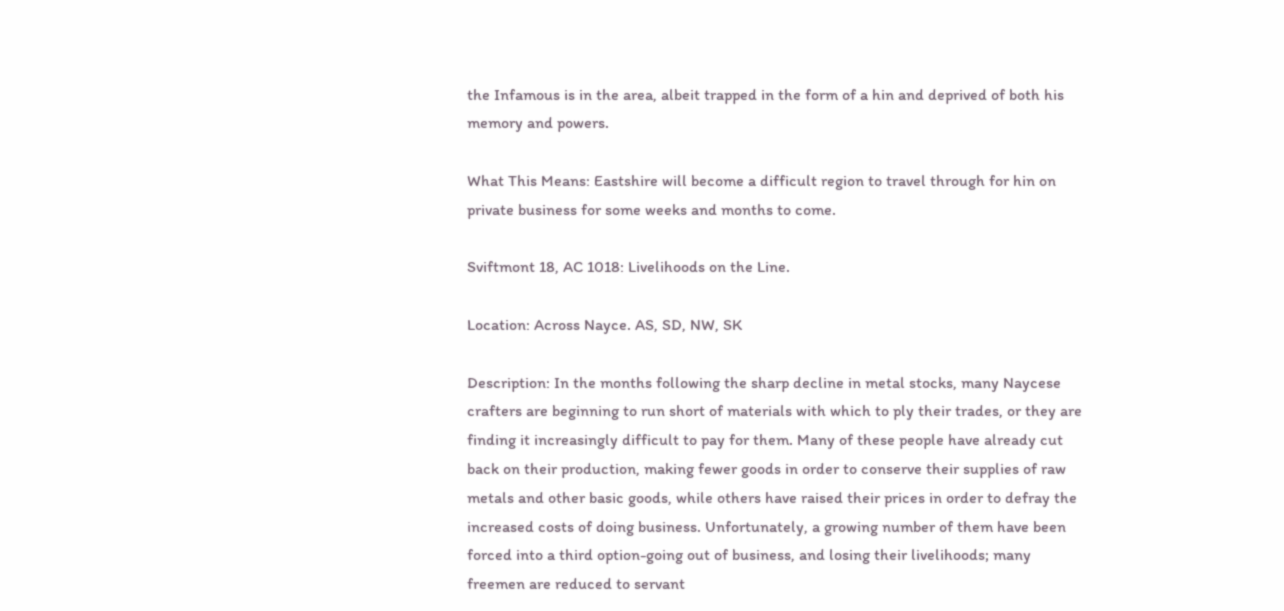the Infamous is in the area, albeit trapped in the form of a hin and deprived of both his memory and powers.

What This Means: Eastshire will become a difficult region to travel through for hin on private business for some weeks and months to come.

Sviftmont 18, AC 1018: Livelihoods on the Line.

Location: Across Nayce. AS, SD, NW, SK

Description: In the months following the sharp decline in metal stocks, many Naycese crafters are beginning to run short of materials with which to ply their trades, or they are finding it increasingly difficult to pay for them. Many of these people have already cut back on their production, making fewer goods in order to conserve their supplies of raw metals and other basic goods, while others have raised their prices in order to defray the increased costs of doing business. Unfortunately, a growing number of them have been forced into a third option-going out of business, and losing their livelihoods; many freemen are reduced to servant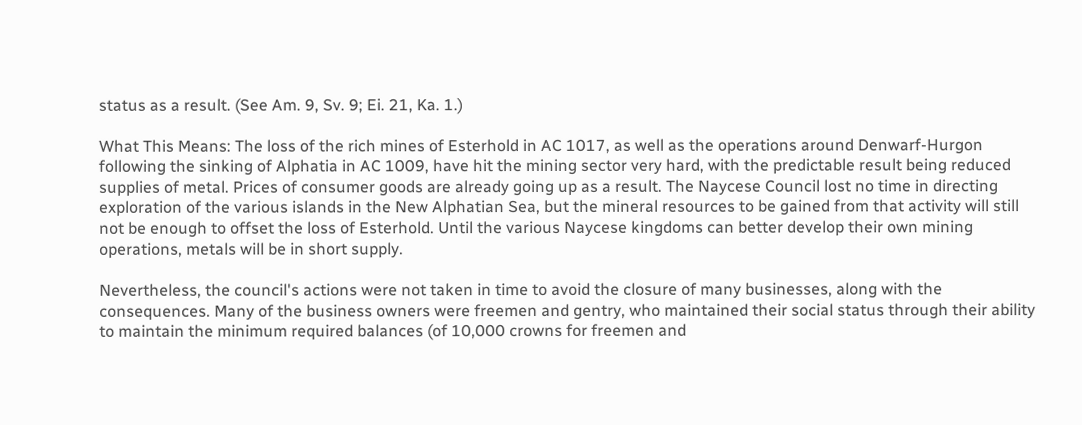status as a result. (See Am. 9, Sv. 9; Ei. 21, Ka. 1.)

What This Means: The loss of the rich mines of Esterhold in AC 1017, as well as the operations around Denwarf-Hurgon following the sinking of Alphatia in AC 1009, have hit the mining sector very hard, with the predictable result being reduced supplies of metal. Prices of consumer goods are already going up as a result. The Naycese Council lost no time in directing exploration of the various islands in the New Alphatian Sea, but the mineral resources to be gained from that activity will still not be enough to offset the loss of Esterhold. Until the various Naycese kingdoms can better develop their own mining operations, metals will be in short supply.

Nevertheless, the council's actions were not taken in time to avoid the closure of many businesses, along with the consequences. Many of the business owners were freemen and gentry, who maintained their social status through their ability to maintain the minimum required balances (of 10,000 crowns for freemen and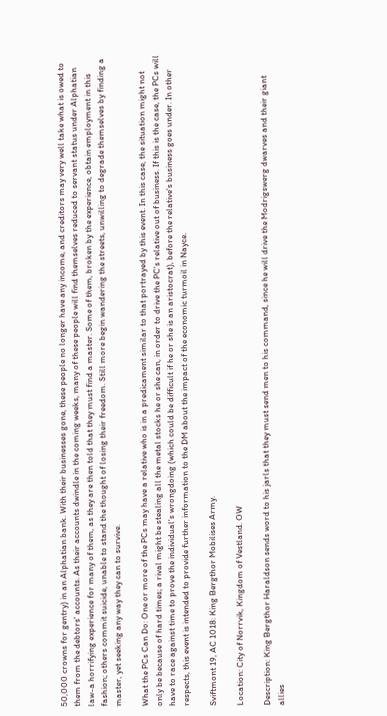50,000 crowns for gentry) in an Alphatian bank. With their businesses gone, these people no longer have any income, and creditors may very well take what is owed to them from the debtors' accounts. As their accounts dwindle in the coming weeks, many of these people will find themselves reduced to servant status under Alphatian law-a horrifying experience for many of them, as they are then told that they must find a master. Some of them, broken by the experience, obtain employment in this fashion; others commit suicide, unable to stand the thought of losing their freedom. Still more begin wandering the streets, unwilling to degrade themselves by finding a master, yet seeking any way they can to survive.

What the PCs Can Do: One or more of the PCs may have a relative who is in a predicament similar to that portrayed by this event. In this case, the situation might not only be because of hard times; a rival might be stealing all the metal stocks he or she can, in order to drive the PC's relative out of business. If this is the case, the PCs will have to race against time to prove the individual's wrongdoing (which could be difficult if he or she is an aristocrat), before the relative's business goes under. In other respects, this event is intended to provide further information to the DM about the impact of the economic turmoil in Nayce.

Sviftmont 19, AC 1018: King Bergthor Mobilises Army.

Location: City of Norrvik, Kingdom of Vestland. OW

Description: King Bergthor Haraldson sends word to his jarls that they must send men to his command, since he will drive the Modrigswerg dwarves and their giant allies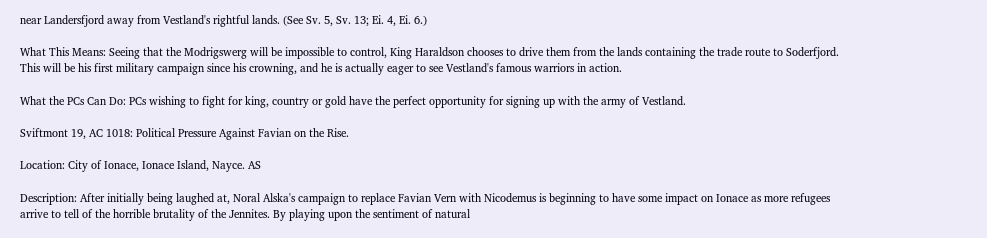near Landersfjord away from Vestland's rightful lands. (See Sv. 5, Sv. 13; Ei. 4, Ei. 6.)

What This Means: Seeing that the Modrigswerg will be impossible to control, King Haraldson chooses to drive them from the lands containing the trade route to Soderfjord. This will be his first military campaign since his crowning, and he is actually eager to see Vestland's famous warriors in action.

What the PCs Can Do: PCs wishing to fight for king, country or gold have the perfect opportunity for signing up with the army of Vestland.

Sviftmont 19, AC 1018: Political Pressure Against Favian on the Rise.

Location: City of Ionace, Ionace Island, Nayce. AS

Description: After initially being laughed at, Noral Alska's campaign to replace Favian Vern with Nicodemus is beginning to have some impact on Ionace as more refugees arrive to tell of the horrible brutality of the Jennites. By playing upon the sentiment of natural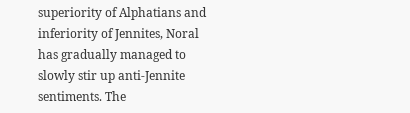superiority of Alphatians and inferiority of Jennites, Noral has gradually managed to slowly stir up anti-Jennite sentiments. The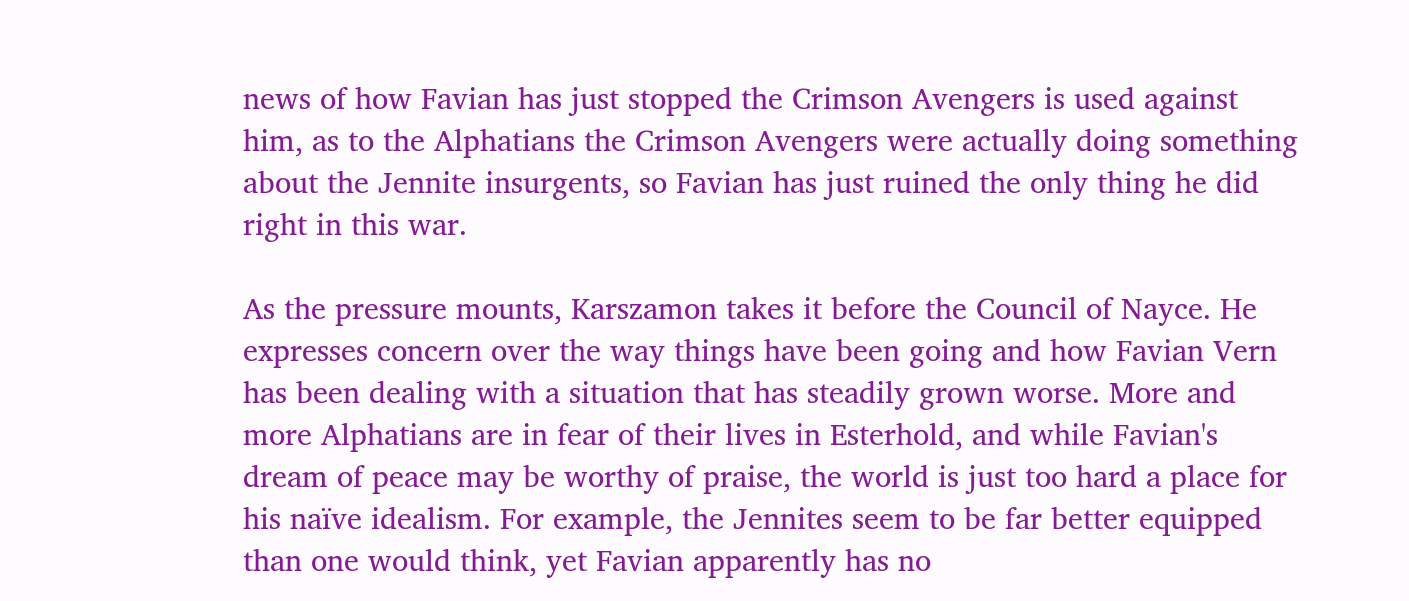news of how Favian has just stopped the Crimson Avengers is used against him, as to the Alphatians the Crimson Avengers were actually doing something about the Jennite insurgents, so Favian has just ruined the only thing he did right in this war.

As the pressure mounts, Karszamon takes it before the Council of Nayce. He expresses concern over the way things have been going and how Favian Vern has been dealing with a situation that has steadily grown worse. More and more Alphatians are in fear of their lives in Esterhold, and while Favian's dream of peace may be worthy of praise, the world is just too hard a place for his naïve idealism. For example, the Jennites seem to be far better equipped than one would think, yet Favian apparently has no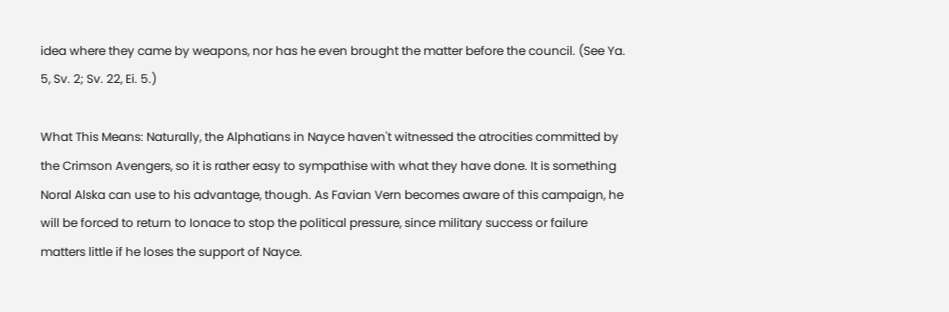idea where they came by weapons, nor has he even brought the matter before the council. (See Ya. 5, Sv. 2; Sv. 22, Ei. 5.)

What This Means: Naturally, the Alphatians in Nayce haven't witnessed the atrocities committed by the Crimson Avengers, so it is rather easy to sympathise with what they have done. It is something Noral Alska can use to his advantage, though. As Favian Vern becomes aware of this campaign, he will be forced to return to Ionace to stop the political pressure, since military success or failure matters little if he loses the support of Nayce.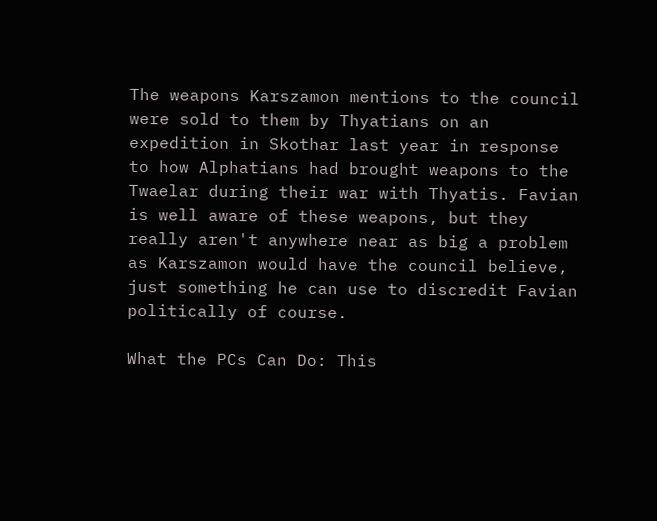The weapons Karszamon mentions to the council were sold to them by Thyatians on an expedition in Skothar last year in response to how Alphatians had brought weapons to the Twaelar during their war with Thyatis. Favian is well aware of these weapons, but they really aren't anywhere near as big a problem as Karszamon would have the council believe, just something he can use to discredit Favian politically of course.

What the PCs Can Do: This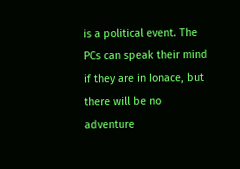is a political event. The PCs can speak their mind if they are in Ionace, but there will be no adventure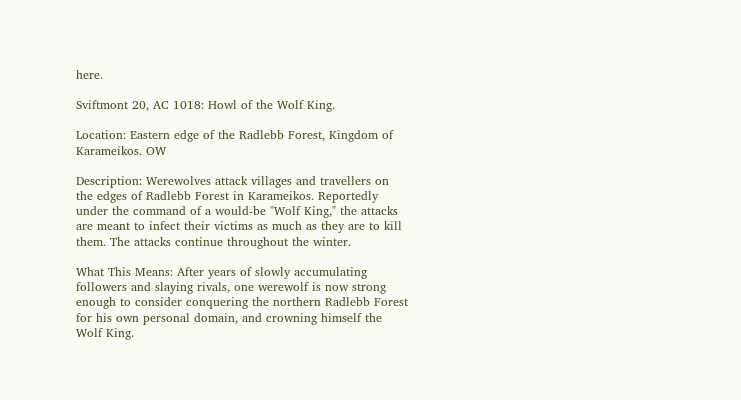here.

Sviftmont 20, AC 1018: Howl of the Wolf King.

Location: Eastern edge of the Radlebb Forest, Kingdom of Karameikos. OW

Description: Werewolves attack villages and travellers on the edges of Radlebb Forest in Karameikos. Reportedly under the command of a would-be "Wolf King," the attacks are meant to infect their victims as much as they are to kill them. The attacks continue throughout the winter.

What This Means: After years of slowly accumulating followers and slaying rivals, one werewolf is now strong enough to consider conquering the northern Radlebb Forest for his own personal domain, and crowning himself the Wolf King.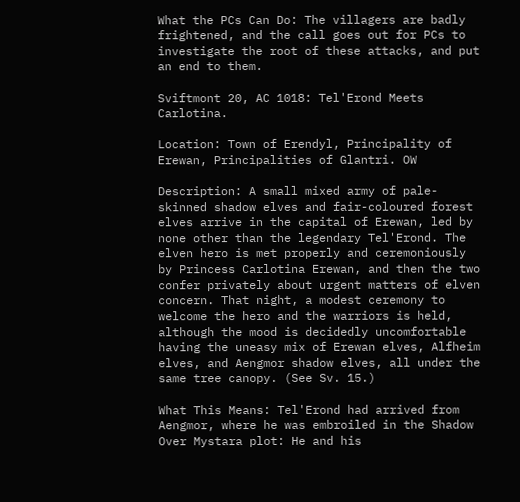What the PCs Can Do: The villagers are badly frightened, and the call goes out for PCs to investigate the root of these attacks, and put an end to them.

Sviftmont 20, AC 1018: Tel'Erond Meets Carlotina.

Location: Town of Erendyl, Principality of Erewan, Principalities of Glantri. OW

Description: A small mixed army of pale-skinned shadow elves and fair-coloured forest elves arrive in the capital of Erewan, led by none other than the legendary Tel'Erond. The elven hero is met properly and ceremoniously by Princess Carlotina Erewan, and then the two confer privately about urgent matters of elven concern. That night, a modest ceremony to welcome the hero and the warriors is held, although the mood is decidedly uncomfortable having the uneasy mix of Erewan elves, Alfheim elves, and Aengmor shadow elves, all under the same tree canopy. (See Sv. 15.)

What This Means: Tel'Erond had arrived from Aengmor, where he was embroiled in the Shadow Over Mystara plot: He and his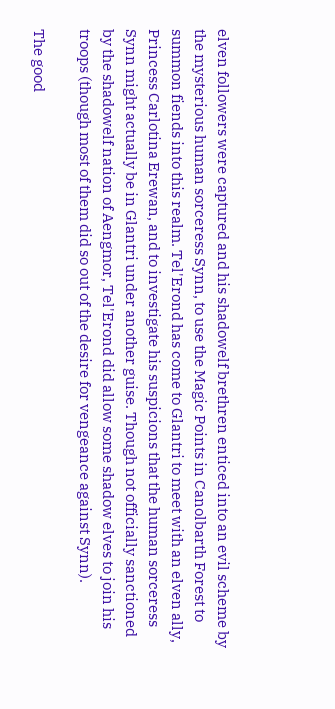elven followers were captured and his shadowelf brethren enticed into an evil scheme by the mysterious human sorceress Synn, to use the Magic Points in Canolbarth Forest to summon fiends into this realm. Tel'Erond has come to Glantri to meet with an elven ally, Princess Carlotina Erewan, and to investigate his suspicions that the human sorceress Synn might actually be in Glantri under another guise. Though not officially sanctioned by the shadowelf nation of Aengmor, Tel'Erond did allow some shadow elves to join his troops (though most of them did so out of the desire for vengeance against Synn).

The good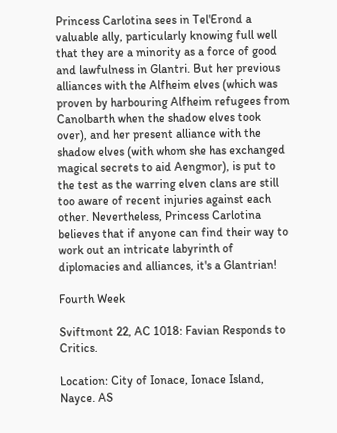Princess Carlotina sees in Tel'Erond a valuable ally, particularly knowing full well that they are a minority as a force of good and lawfulness in Glantri. But her previous alliances with the Alfheim elves (which was proven by harbouring Alfheim refugees from Canolbarth when the shadow elves took over), and her present alliance with the shadow elves (with whom she has exchanged magical secrets to aid Aengmor), is put to the test as the warring elven clans are still too aware of recent injuries against each other. Nevertheless, Princess Carlotina believes that if anyone can find their way to work out an intricate labyrinth of diplomacies and alliances, it's a Glantrian!

Fourth Week

Sviftmont 22, AC 1018: Favian Responds to Critics.

Location: City of Ionace, Ionace Island, Nayce. AS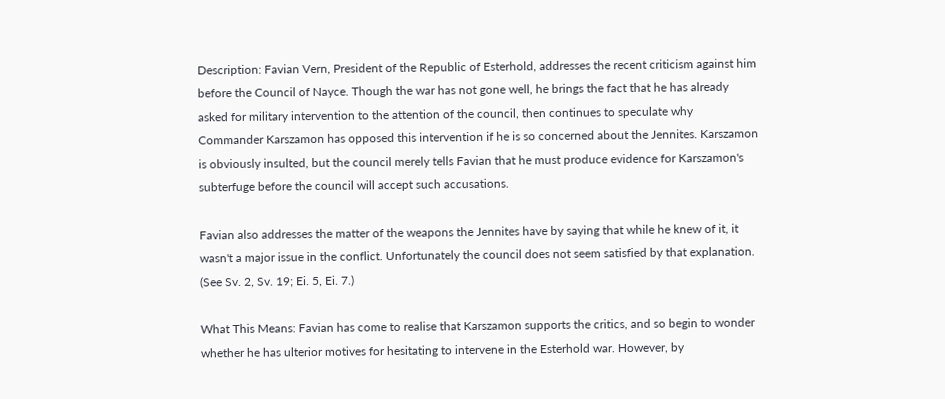Description: Favian Vern, President of the Republic of Esterhold, addresses the recent criticism against him before the Council of Nayce. Though the war has not gone well, he brings the fact that he has already asked for military intervention to the attention of the council, then continues to speculate why Commander Karszamon has opposed this intervention if he is so concerned about the Jennites. Karszamon is obviously insulted, but the council merely tells Favian that he must produce evidence for Karszamon's subterfuge before the council will accept such accusations.

Favian also addresses the matter of the weapons the Jennites have by saying that while he knew of it, it wasn't a major issue in the conflict. Unfortunately the council does not seem satisfied by that explanation. (See Sv. 2, Sv. 19; Ei. 5, Ei. 7.)

What This Means: Favian has come to realise that Karszamon supports the critics, and so begin to wonder whether he has ulterior motives for hesitating to intervene in the Esterhold war. However, by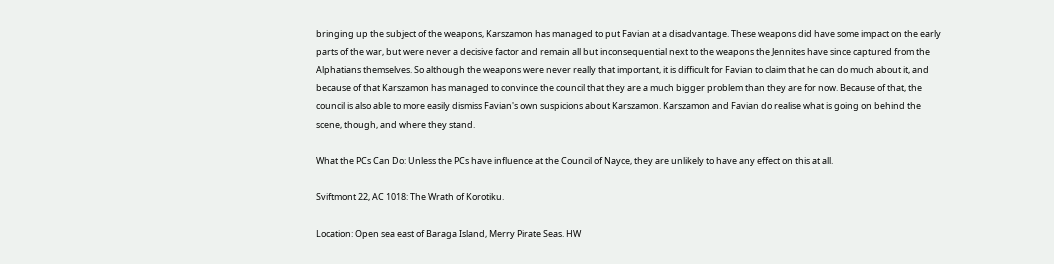bringing up the subject of the weapons, Karszamon has managed to put Favian at a disadvantage. These weapons did have some impact on the early parts of the war, but were never a decisive factor and remain all but inconsequential next to the weapons the Jennites have since captured from the Alphatians themselves. So although the weapons were never really that important, it is difficult for Favian to claim that he can do much about it, and because of that Karszamon has managed to convince the council that they are a much bigger problem than they are for now. Because of that, the council is also able to more easily dismiss Favian's own suspicions about Karszamon. Karszamon and Favian do realise what is going on behind the scene, though, and where they stand.

What the PCs Can Do: Unless the PCs have influence at the Council of Nayce, they are unlikely to have any effect on this at all.

Sviftmont 22, AC 1018: The Wrath of Korotiku.

Location: Open sea east of Baraga Island, Merry Pirate Seas. HW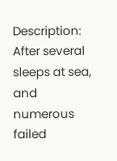Description: After several sleeps at sea, and numerous failed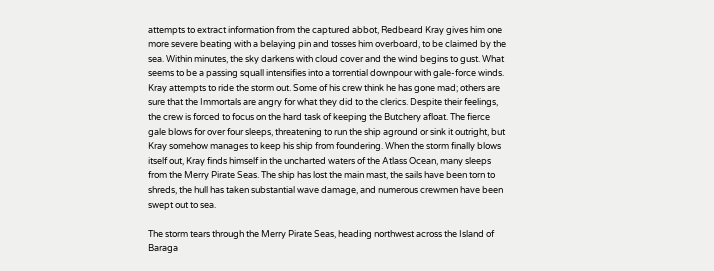attempts to extract information from the captured abbot, Redbeard Kray gives him one more severe beating with a belaying pin and tosses him overboard, to be claimed by the sea. Within minutes, the sky darkens with cloud cover and the wind begins to gust. What seems to be a passing squall intensifies into a torrential downpour with gale-force winds. Kray attempts to ride the storm out. Some of his crew think he has gone mad; others are sure that the Immortals are angry for what they did to the clerics. Despite their feelings, the crew is forced to focus on the hard task of keeping the Butchery afloat. The fierce gale blows for over four sleeps, threatening to run the ship aground or sink it outright, but Kray somehow manages to keep his ship from foundering. When the storm finally blows itself out, Kray finds himself in the uncharted waters of the Atlass Ocean, many sleeps from the Merry Pirate Seas. The ship has lost the main mast, the sails have been torn to shreds, the hull has taken substantial wave damage, and numerous crewmen have been swept out to sea.

The storm tears through the Merry Pirate Seas, heading northwest across the Island of Baraga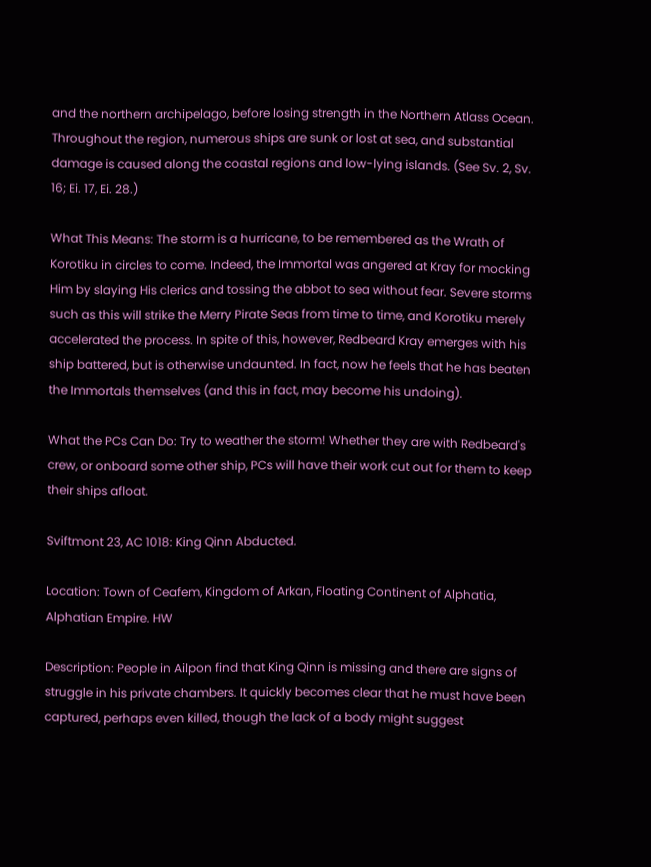and the northern archipelago, before losing strength in the Northern Atlass Ocean. Throughout the region, numerous ships are sunk or lost at sea, and substantial damage is caused along the coastal regions and low-lying islands. (See Sv. 2, Sv. 16; Ei. 17, Ei. 28.)

What This Means: The storm is a hurricane, to be remembered as the Wrath of Korotiku in circles to come. Indeed, the Immortal was angered at Kray for mocking Him by slaying His clerics and tossing the abbot to sea without fear. Severe storms such as this will strike the Merry Pirate Seas from time to time, and Korotiku merely accelerated the process. In spite of this, however, Redbeard Kray emerges with his ship battered, but is otherwise undaunted. In fact, now he feels that he has beaten the Immortals themselves (and this in fact, may become his undoing).

What the PCs Can Do: Try to weather the storm! Whether they are with Redbeard's crew, or onboard some other ship, PCs will have their work cut out for them to keep their ships afloat.

Sviftmont 23, AC 1018: King Qinn Abducted.

Location: Town of Ceafem, Kingdom of Arkan, Floating Continent of Alphatia, Alphatian Empire. HW

Description: People in Ailpon find that King Qinn is missing and there are signs of struggle in his private chambers. It quickly becomes clear that he must have been captured, perhaps even killed, though the lack of a body might suggest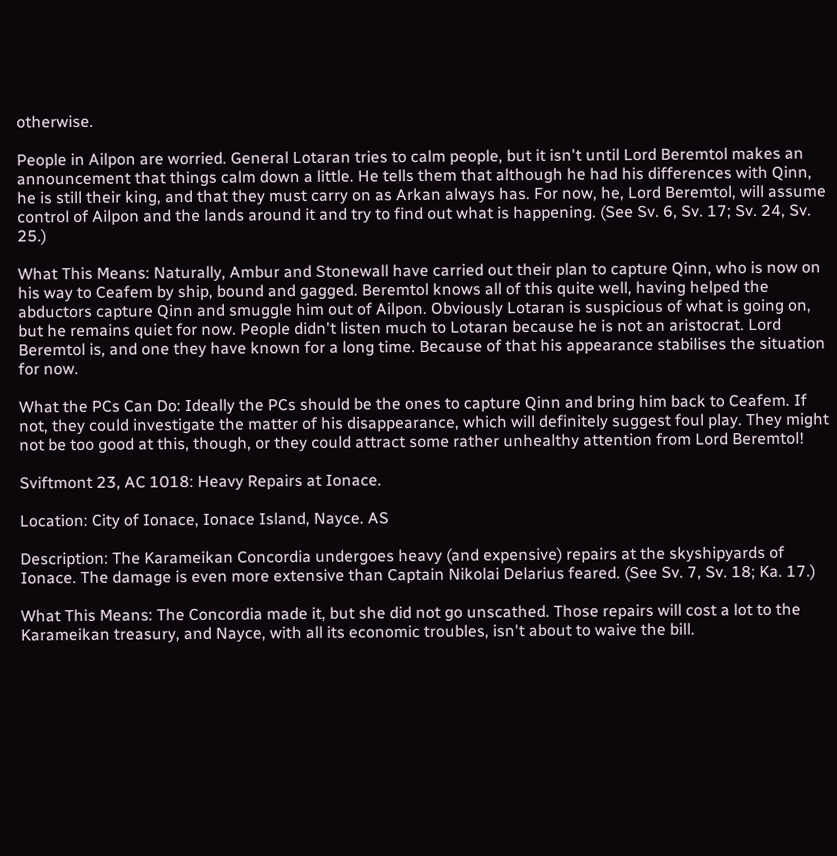otherwise.

People in Ailpon are worried. General Lotaran tries to calm people, but it isn't until Lord Beremtol makes an announcement that things calm down a little. He tells them that although he had his differences with Qinn, he is still their king, and that they must carry on as Arkan always has. For now, he, Lord Beremtol, will assume control of Ailpon and the lands around it and try to find out what is happening. (See Sv. 6, Sv. 17; Sv. 24, Sv. 25.)

What This Means: Naturally, Ambur and Stonewall have carried out their plan to capture Qinn, who is now on his way to Ceafem by ship, bound and gagged. Beremtol knows all of this quite well, having helped the abductors capture Qinn and smuggle him out of Ailpon. Obviously Lotaran is suspicious of what is going on, but he remains quiet for now. People didn't listen much to Lotaran because he is not an aristocrat. Lord Beremtol is, and one they have known for a long time. Because of that his appearance stabilises the situation for now.

What the PCs Can Do: Ideally the PCs should be the ones to capture Qinn and bring him back to Ceafem. If not, they could investigate the matter of his disappearance, which will definitely suggest foul play. They might not be too good at this, though, or they could attract some rather unhealthy attention from Lord Beremtol!

Sviftmont 23, AC 1018: Heavy Repairs at Ionace.

Location: City of Ionace, Ionace Island, Nayce. AS

Description: The Karameikan Concordia undergoes heavy (and expensive) repairs at the skyshipyards of Ionace. The damage is even more extensive than Captain Nikolai Delarius feared. (See Sv. 7, Sv. 18; Ka. 17.)

What This Means: The Concordia made it, but she did not go unscathed. Those repairs will cost a lot to the Karameikan treasury, and Nayce, with all its economic troubles, isn't about to waive the bill.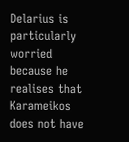Delarius is particularly worried because he realises that Karameikos does not have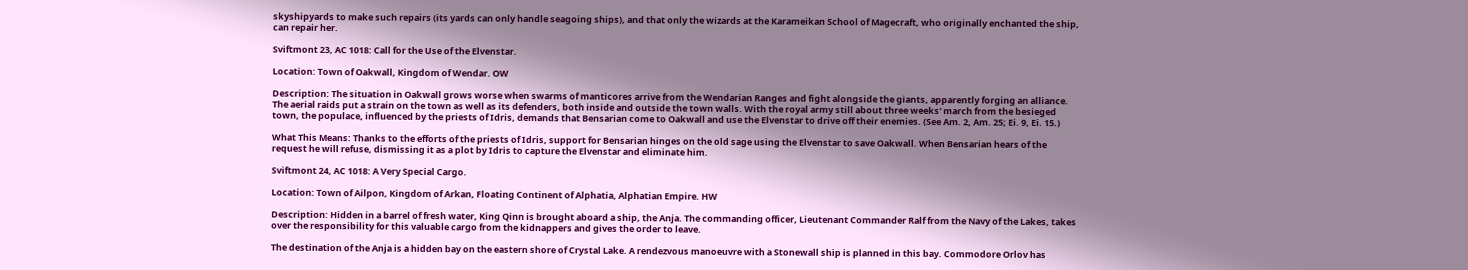skyshipyards to make such repairs (its yards can only handle seagoing ships), and that only the wizards at the Karameikan School of Magecraft, who originally enchanted the ship, can repair her.

Sviftmont 23, AC 1018: Call for the Use of the Elvenstar.

Location: Town of Oakwall, Kingdom of Wendar. OW

Description: The situation in Oakwall grows worse when swarms of manticores arrive from the Wendarian Ranges and fight alongside the giants, apparently forging an alliance. The aerial raids put a strain on the town as well as its defenders, both inside and outside the town walls. With the royal army still about three weeks' march from the besieged town, the populace, influenced by the priests of Idris, demands that Bensarian come to Oakwall and use the Elvenstar to drive off their enemies. (See Am. 2, Am. 25; Ei. 9, Ei. 15.)

What This Means: Thanks to the efforts of the priests of Idris, support for Bensarian hinges on the old sage using the Elvenstar to save Oakwall. When Bensarian hears of the request he will refuse, dismissing it as a plot by Idris to capture the Elvenstar and eliminate him.

Sviftmont 24, AC 1018: A Very Special Cargo.

Location: Town of Ailpon, Kingdom of Arkan, Floating Continent of Alphatia, Alphatian Empire. HW

Description: Hidden in a barrel of fresh water, King Qinn is brought aboard a ship, the Anja. The commanding officer, Lieutenant Commander Ralf from the Navy of the Lakes, takes over the responsibility for this valuable cargo from the kidnappers and gives the order to leave.

The destination of the Anja is a hidden bay on the eastern shore of Crystal Lake. A rendezvous manoeuvre with a Stonewall ship is planned in this bay. Commodore Orlov has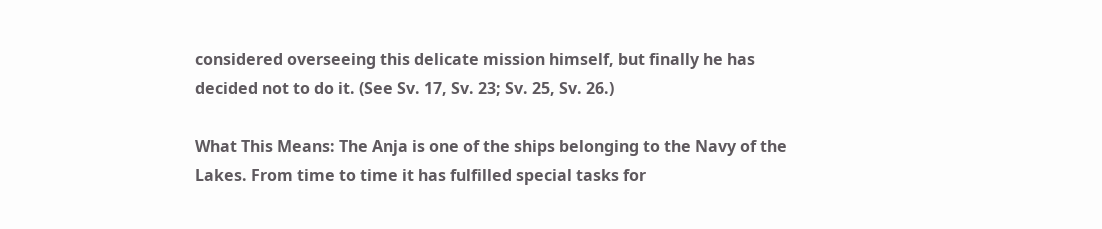considered overseeing this delicate mission himself, but finally he has decided not to do it. (See Sv. 17, Sv. 23; Sv. 25, Sv. 26.)

What This Means: The Anja is one of the ships belonging to the Navy of the Lakes. From time to time it has fulfilled special tasks for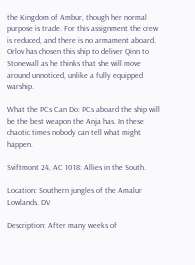the Kingdom of Ambur, though her normal purpose is trade. For this assignment the crew is reduced, and there is no armament aboard. Orlov has chosen this ship to deliver Qinn to Stonewall as he thinks that she will move around unnoticed, unlike a fully equipped warship.

What the PCs Can Do: PCs aboard the ship will be the best weapon the Anja has. In these chaotic times nobody can tell what might happen.

Sviftmont 24, AC 1018: Allies in the South.

Location: Southern jungles of the Amalur Lowlands. DV

Description: After many weeks of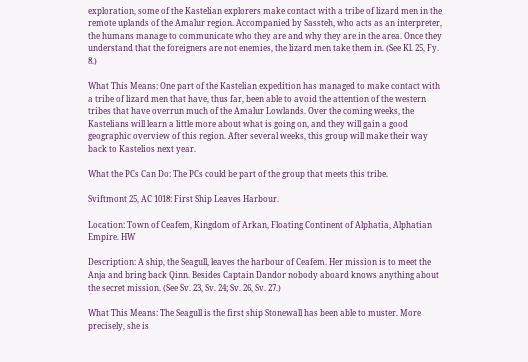exploration, some of the Kastelian explorers make contact with a tribe of lizard men in the remote uplands of the Amalur region. Accompanied by Sassteh, who acts as an interpreter, the humans manage to communicate who they are and why they are in the area. Once they understand that the foreigners are not enemies, the lizard men take them in. (See Kl. 25, Fy. 8.)

What This Means: One part of the Kastelian expedition has managed to make contact with a tribe of lizard men that have, thus far, been able to avoid the attention of the western tribes that have overrun much of the Amalur Lowlands. Over the coming weeks, the Kastelians will learn a little more about what is going on, and they will gain a good geographic overview of this region. After several weeks, this group will make their way back to Kastelios next year.

What the PCs Can Do: The PCs could be part of the group that meets this tribe.

Sviftmont 25, AC 1018: First Ship Leaves Harbour.

Location: Town of Ceafem, Kingdom of Arkan, Floating Continent of Alphatia, Alphatian Empire. HW

Description: A ship, the Seagull, leaves the harbour of Ceafem. Her mission is to meet the Anja and bring back Qinn. Besides Captain Dandor nobody aboard knows anything about the secret mission. (See Sv. 23, Sv. 24; Sv. 26, Sv. 27.)

What This Means: The Seagull is the first ship Stonewall has been able to muster. More precisely, she is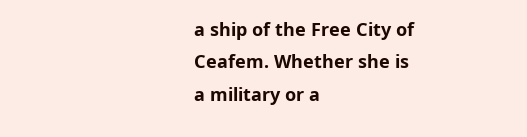a ship of the Free City of Ceafem. Whether she is a military or a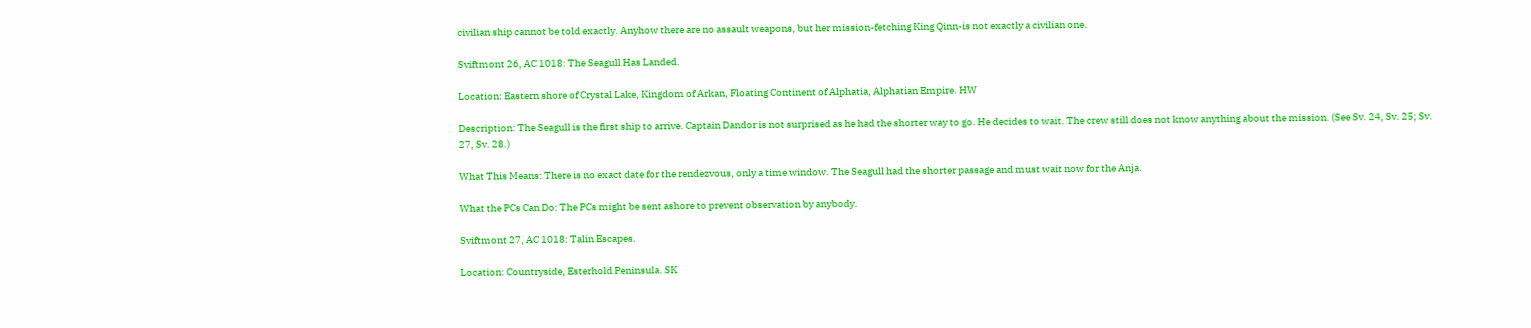civilian ship cannot be told exactly. Anyhow there are no assault weapons, but her mission-fetching King Qinn-is not exactly a civilian one.

Sviftmont 26, AC 1018: The Seagull Has Landed.

Location: Eastern shore of Crystal Lake, Kingdom of Arkan, Floating Continent of Alphatia, Alphatian Empire. HW

Description: The Seagull is the first ship to arrive. Captain Dandor is not surprised as he had the shorter way to go. He decides to wait. The crew still does not know anything about the mission. (See Sv. 24, Sv. 25; Sv. 27, Sv. 28.)

What This Means: There is no exact date for the rendezvous, only a time window. The Seagull had the shorter passage and must wait now for the Anja.

What the PCs Can Do: The PCs might be sent ashore to prevent observation by anybody.

Sviftmont 27, AC 1018: Talin Escapes.

Location: Countryside, Esterhold Peninsula. SK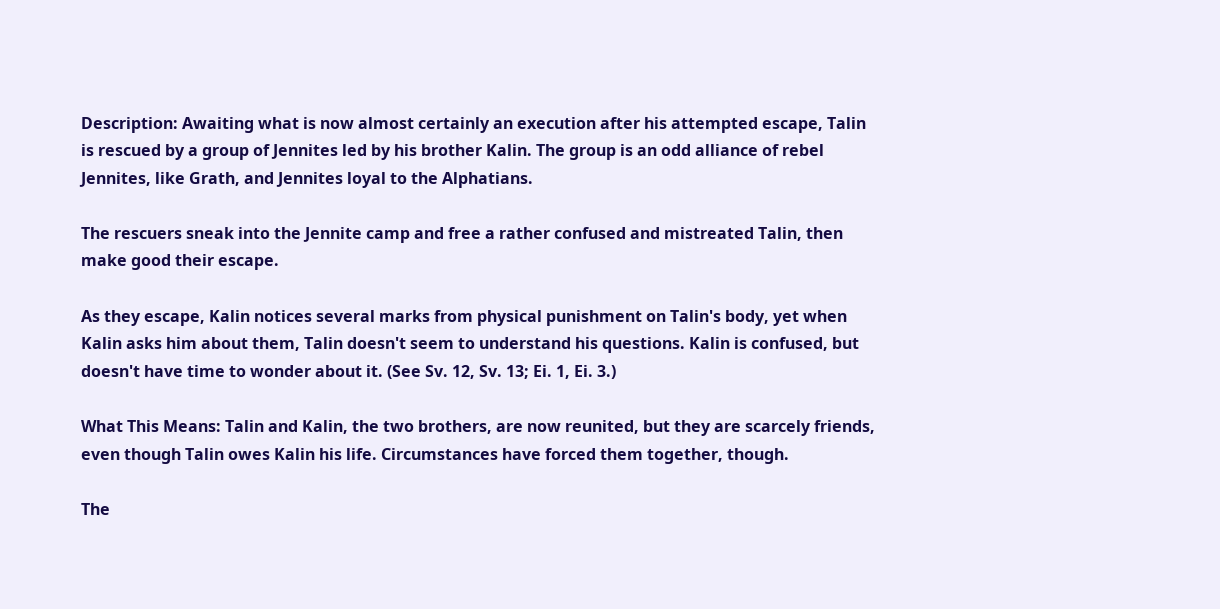Description: Awaiting what is now almost certainly an execution after his attempted escape, Talin is rescued by a group of Jennites led by his brother Kalin. The group is an odd alliance of rebel Jennites, like Grath, and Jennites loyal to the Alphatians.

The rescuers sneak into the Jennite camp and free a rather confused and mistreated Talin, then make good their escape.

As they escape, Kalin notices several marks from physical punishment on Talin's body, yet when Kalin asks him about them, Talin doesn't seem to understand his questions. Kalin is confused, but doesn't have time to wonder about it. (See Sv. 12, Sv. 13; Ei. 1, Ei. 3.)

What This Means: Talin and Kalin, the two brothers, are now reunited, but they are scarcely friends, even though Talin owes Kalin his life. Circumstances have forced them together, though.

The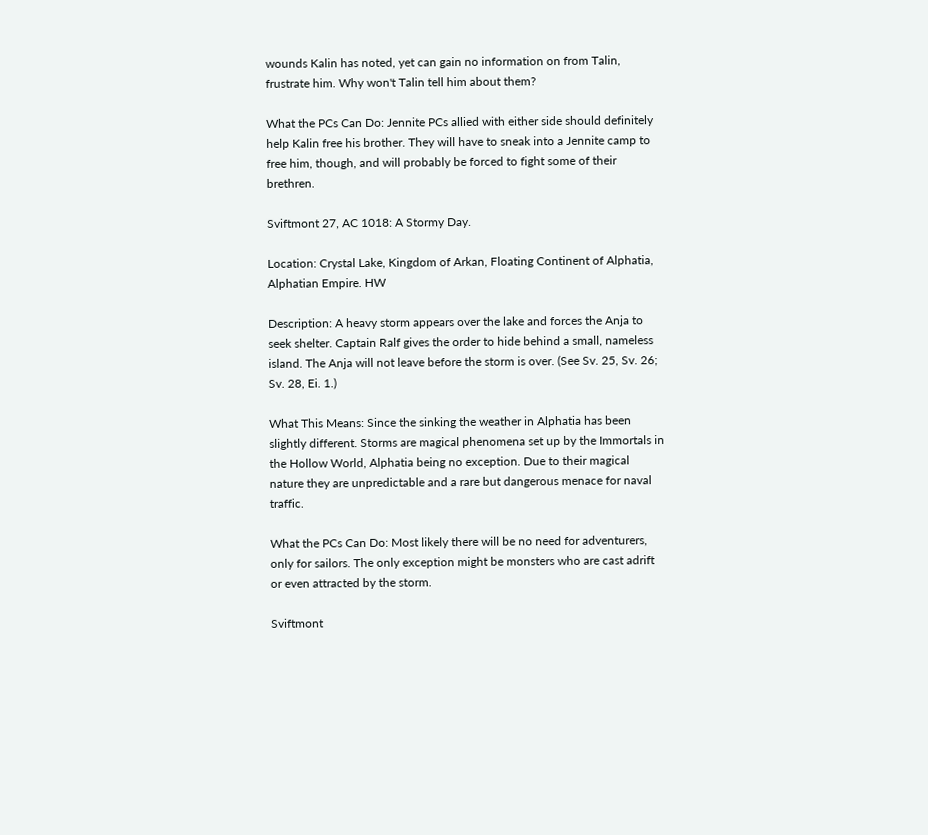wounds Kalin has noted, yet can gain no information on from Talin, frustrate him. Why won't Talin tell him about them?

What the PCs Can Do: Jennite PCs allied with either side should definitely help Kalin free his brother. They will have to sneak into a Jennite camp to free him, though, and will probably be forced to fight some of their brethren.

Sviftmont 27, AC 1018: A Stormy Day.

Location: Crystal Lake, Kingdom of Arkan, Floating Continent of Alphatia, Alphatian Empire. HW

Description: A heavy storm appears over the lake and forces the Anja to seek shelter. Captain Ralf gives the order to hide behind a small, nameless island. The Anja will not leave before the storm is over. (See Sv. 25, Sv. 26; Sv. 28, Ei. 1.)

What This Means: Since the sinking the weather in Alphatia has been slightly different. Storms are magical phenomena set up by the Immortals in the Hollow World, Alphatia being no exception. Due to their magical nature they are unpredictable and a rare but dangerous menace for naval traffic.

What the PCs Can Do: Most likely there will be no need for adventurers, only for sailors. The only exception might be monsters who are cast adrift or even attracted by the storm.

Sviftmont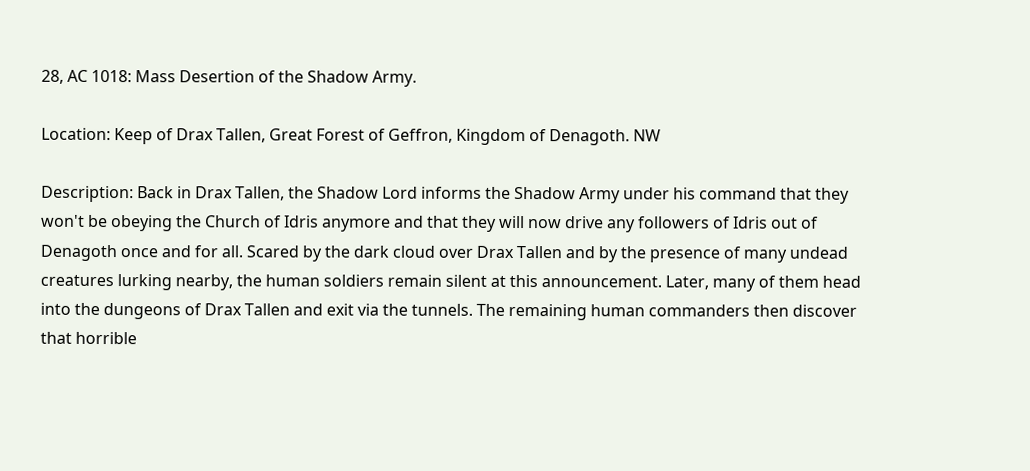28, AC 1018: Mass Desertion of the Shadow Army.

Location: Keep of Drax Tallen, Great Forest of Geffron, Kingdom of Denagoth. NW

Description: Back in Drax Tallen, the Shadow Lord informs the Shadow Army under his command that they won't be obeying the Church of Idris anymore and that they will now drive any followers of Idris out of Denagoth once and for all. Scared by the dark cloud over Drax Tallen and by the presence of many undead creatures lurking nearby, the human soldiers remain silent at this announcement. Later, many of them head into the dungeons of Drax Tallen and exit via the tunnels. The remaining human commanders then discover that horrible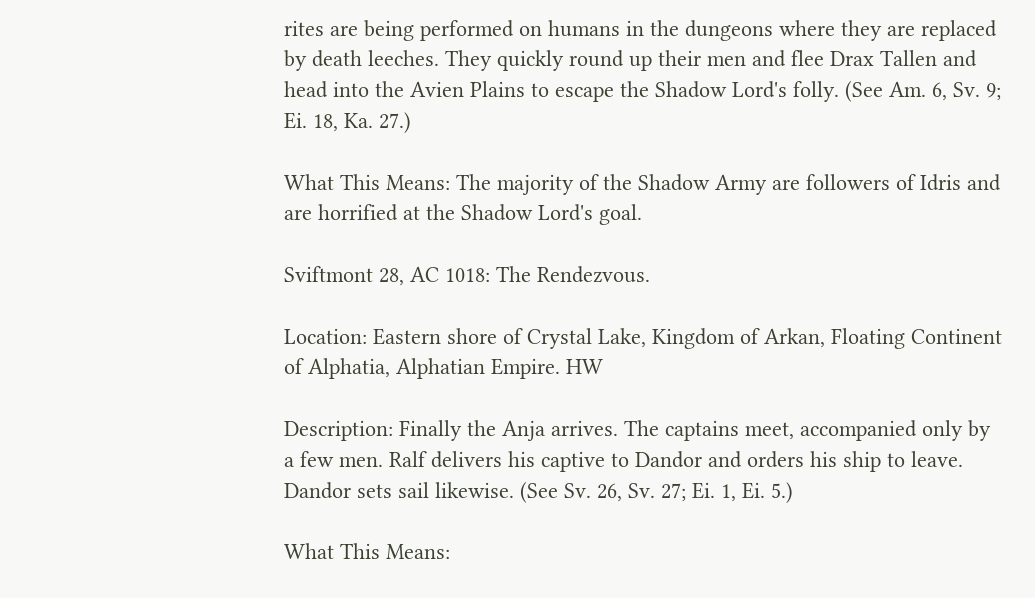rites are being performed on humans in the dungeons where they are replaced by death leeches. They quickly round up their men and flee Drax Tallen and head into the Avien Plains to escape the Shadow Lord's folly. (See Am. 6, Sv. 9; Ei. 18, Ka. 27.)

What This Means: The majority of the Shadow Army are followers of Idris and are horrified at the Shadow Lord's goal.

Sviftmont 28, AC 1018: The Rendezvous.

Location: Eastern shore of Crystal Lake, Kingdom of Arkan, Floating Continent of Alphatia, Alphatian Empire. HW

Description: Finally the Anja arrives. The captains meet, accompanied only by a few men. Ralf delivers his captive to Dandor and orders his ship to leave. Dandor sets sail likewise. (See Sv. 26, Sv. 27; Ei. 1, Ei. 5.)

What This Means: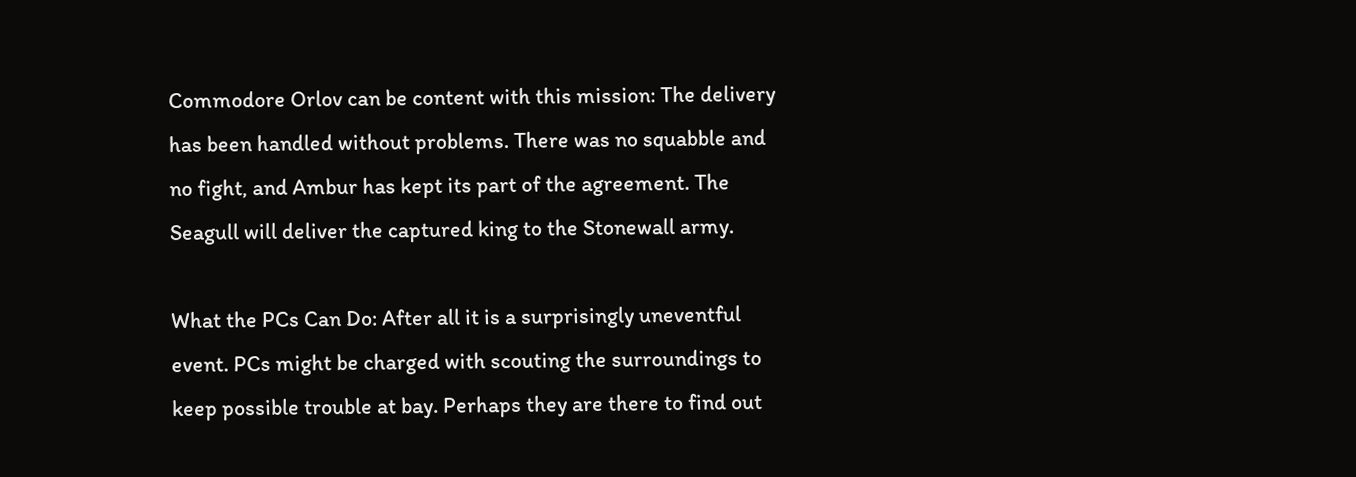Commodore Orlov can be content with this mission: The delivery has been handled without problems. There was no squabble and no fight, and Ambur has kept its part of the agreement. The Seagull will deliver the captured king to the Stonewall army.

What the PCs Can Do: After all it is a surprisingly uneventful event. PCs might be charged with scouting the surroundings to keep possible trouble at bay. Perhaps they are there to find out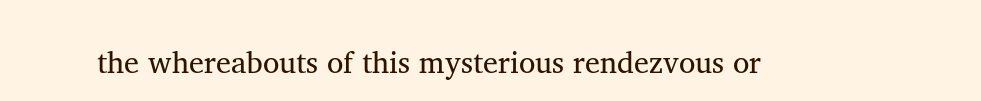the whereabouts of this mysterious rendezvous or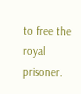to free the royal prisoner.